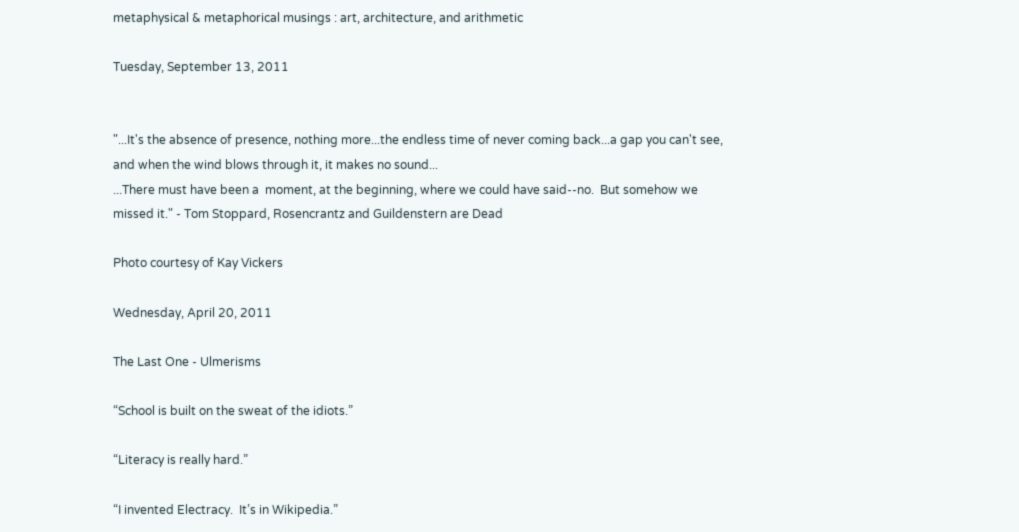metaphysical & metaphorical musings : art, architecture, and arithmetic

Tuesday, September 13, 2011


"...It's the absence of presence, nothing more...the endless time of never coming back...a gap you can't see, and when the wind blows through it, it makes no sound...
...There must have been a  moment, at the beginning, where we could have said--no.  But somehow we missed it." - Tom Stoppard, Rosencrantz and Guildenstern are Dead

Photo courtesy of Kay Vickers

Wednesday, April 20, 2011

The Last One - Ulmerisms

“School is built on the sweat of the idiots.”

“Literacy is really hard.”

“I invented Electracy.  It’s in Wikipedia.”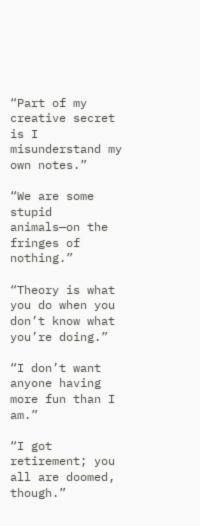“Part of my creative secret is I misunderstand my own notes.”

“We are some stupid animals—on the fringes of nothing.”

“Theory is what you do when you don’t know what you’re doing.”

“I don’t want anyone having more fun than I am.”

“I got retirement; you all are doomed, though.”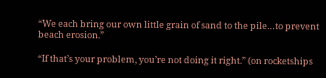“We each bring our own little grain of sand to the pile…to prevent beach erosion.”

“If that’s your problem, you’re not doing it right.” (on rocketships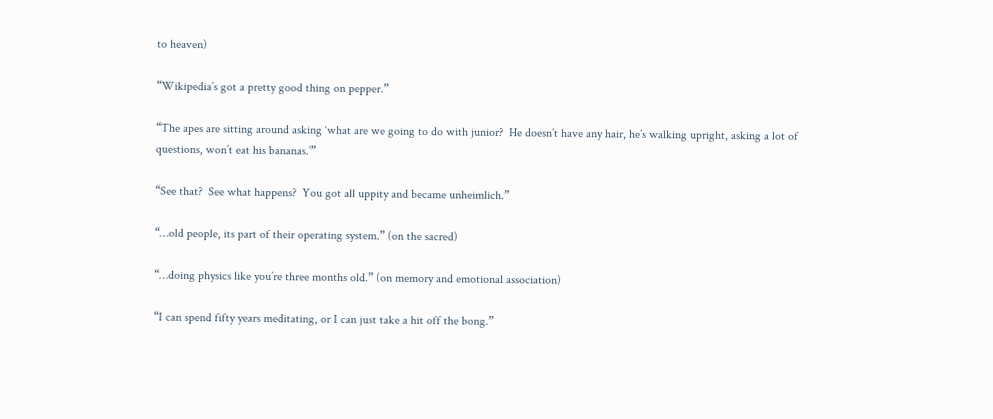to heaven)

“Wikipedia’s got a pretty good thing on pepper.”

“The apes are sitting around asking ‘what are we going to do with junior?  He doesn’t have any hair, he’s walking upright, asking a lot of questions, won’t eat his bananas.’”

“See that?  See what happens?  You got all uppity and became unheimlich.”

“…old people, its part of their operating system.” (on the sacred)

“…doing physics like you’re three months old.” (on memory and emotional association)

“I can spend fifty years meditating, or I can just take a hit off the bong.”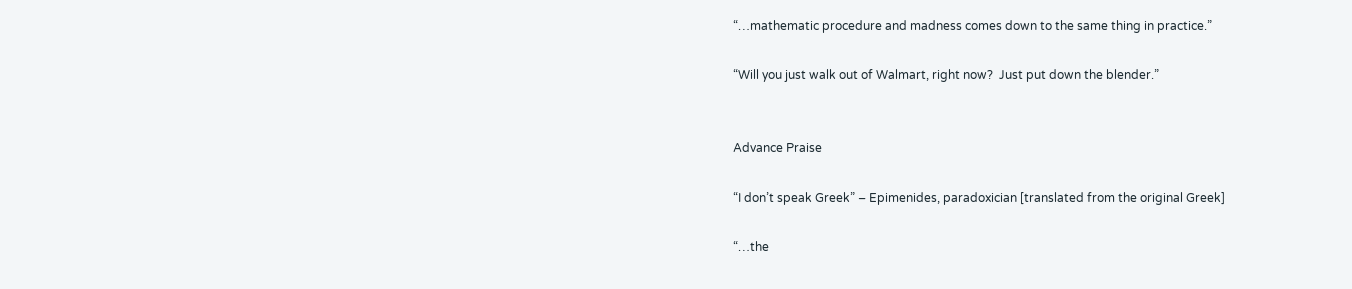“…mathematic procedure and madness comes down to the same thing in practice.”

“Will you just walk out of Walmart, right now?  Just put down the blender.”


Advance Praise

“I don’t speak Greek” – Epimenides, paradoxician [translated from the original Greek]

“…the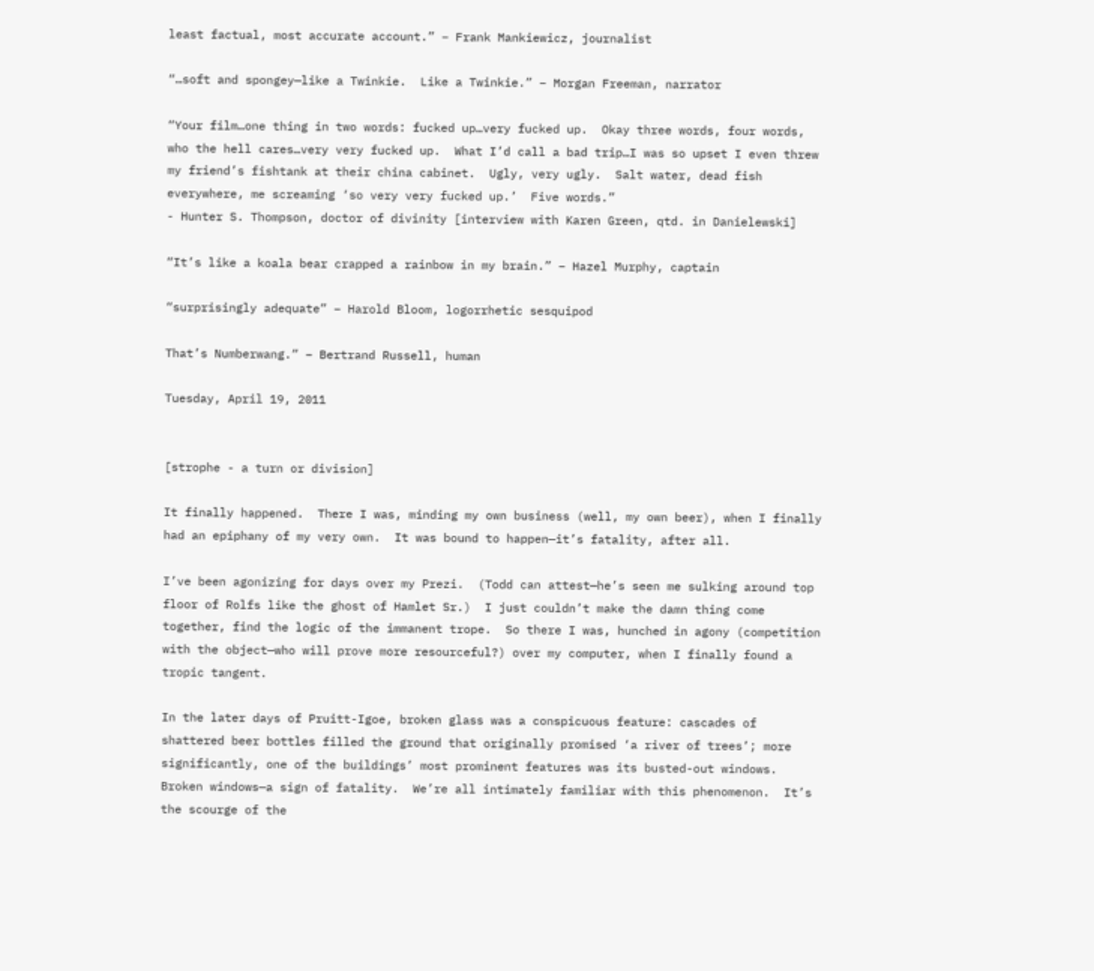least factual, most accurate account.” – Frank Mankiewicz, journalist

“…soft and spongey—like a Twinkie.  Like a Twinkie.” – Morgan Freeman, narrator

“Your film…one thing in two words: fucked up…very fucked up.  Okay three words, four words, who the hell cares…very very fucked up.  What I’d call a bad trip…I was so upset I even threw my friend’s fishtank at their china cabinet.  Ugly, very ugly.  Salt water, dead fish everywhere, me screaming ‘so very very fucked up.’  Five words.”
- Hunter S. Thompson, doctor of divinity [interview with Karen Green, qtd. in Danielewski]

“It’s like a koala bear crapped a rainbow in my brain.” – Hazel Murphy, captain

“surprisingly adequate” – Harold Bloom, logorrhetic sesquipod

That’s Numberwang.” – Bertrand Russell, human

Tuesday, April 19, 2011


[strophe - a turn or division]

It finally happened.  There I was, minding my own business (well, my own beer), when I finally had an epiphany of my very own.  It was bound to happen—it’s fatality, after all.

I’ve been agonizing for days over my Prezi.  (Todd can attest—he’s seen me sulking around top floor of Rolfs like the ghost of Hamlet Sr.)  I just couldn’t make the damn thing come together, find the logic of the immanent trope.  So there I was, hunched in agony (competition with the object—who will prove more resourceful?) over my computer, when I finally found a tropic tangent.

In the later days of Pruitt-Igoe, broken glass was a conspicuous feature: cascades of shattered beer bottles filled the ground that originally promised ‘a river of trees’; more significantly, one of the buildings’ most prominent features was its busted-out windows.  Broken windows—a sign of fatality.  We’re all intimately familiar with this phenomenon.  It’s the scourge of the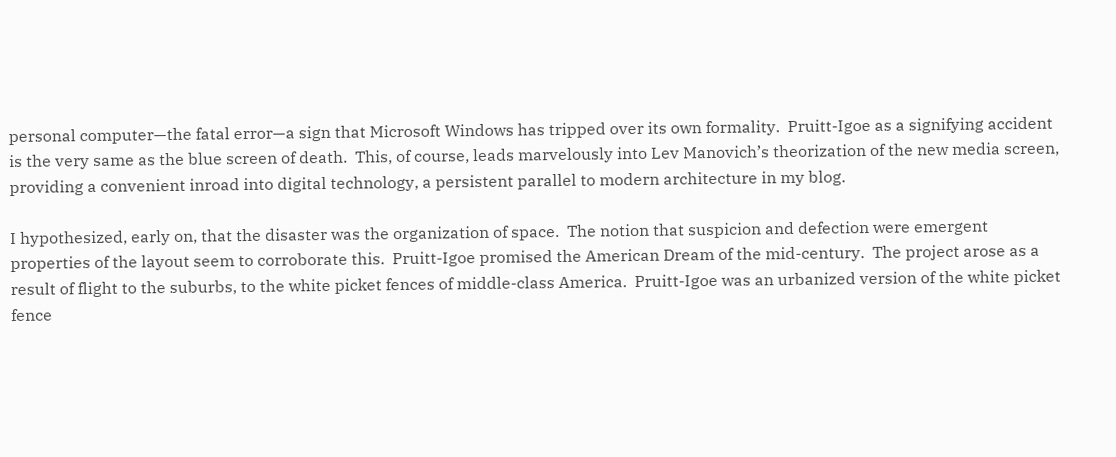personal computer—the fatal error—a sign that Microsoft Windows has tripped over its own formality.  Pruitt-Igoe as a signifying accident is the very same as the blue screen of death.  This, of course, leads marvelously into Lev Manovich’s theorization of the new media screen, providing a convenient inroad into digital technology, a persistent parallel to modern architecture in my blog.

I hypothesized, early on, that the disaster was the organization of space.  The notion that suspicion and defection were emergent properties of the layout seem to corroborate this.  Pruitt-Igoe promised the American Dream of the mid-century.  The project arose as a result of flight to the suburbs, to the white picket fences of middle-class America.  Pruitt-Igoe was an urbanized version of the white picket fence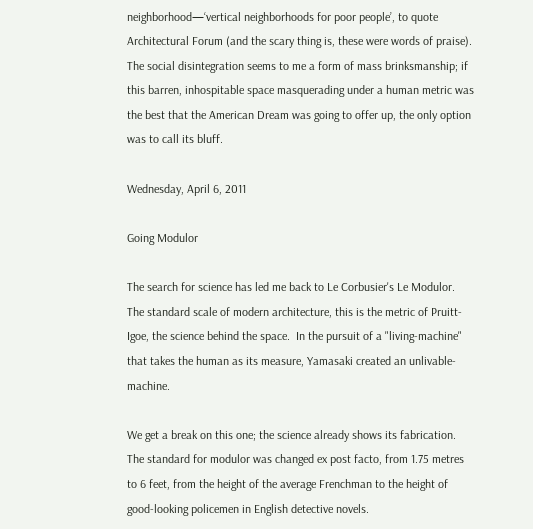neighborhood—‘vertical neighborhoods for poor people’, to quote Architectural Forum (and the scary thing is, these were words of praise).  The social disintegration seems to me a form of mass brinksmanship; if this barren, inhospitable space masquerading under a human metric was the best that the American Dream was going to offer up, the only option was to call its bluff.

Wednesday, April 6, 2011

Going Modulor

The search for science has led me back to Le Corbusier's Le Modulor.  The standard scale of modern architecture, this is the metric of Pruitt-Igoe, the science behind the space.  In the pursuit of a "living-machine" that takes the human as its measure, Yamasaki created an unlivable-machine.

We get a break on this one; the science already shows its fabrication.  The standard for modulor was changed ex post facto, from 1.75 metres to 6 feet, from the height of the average Frenchman to the height of good-looking policemen in English detective novels.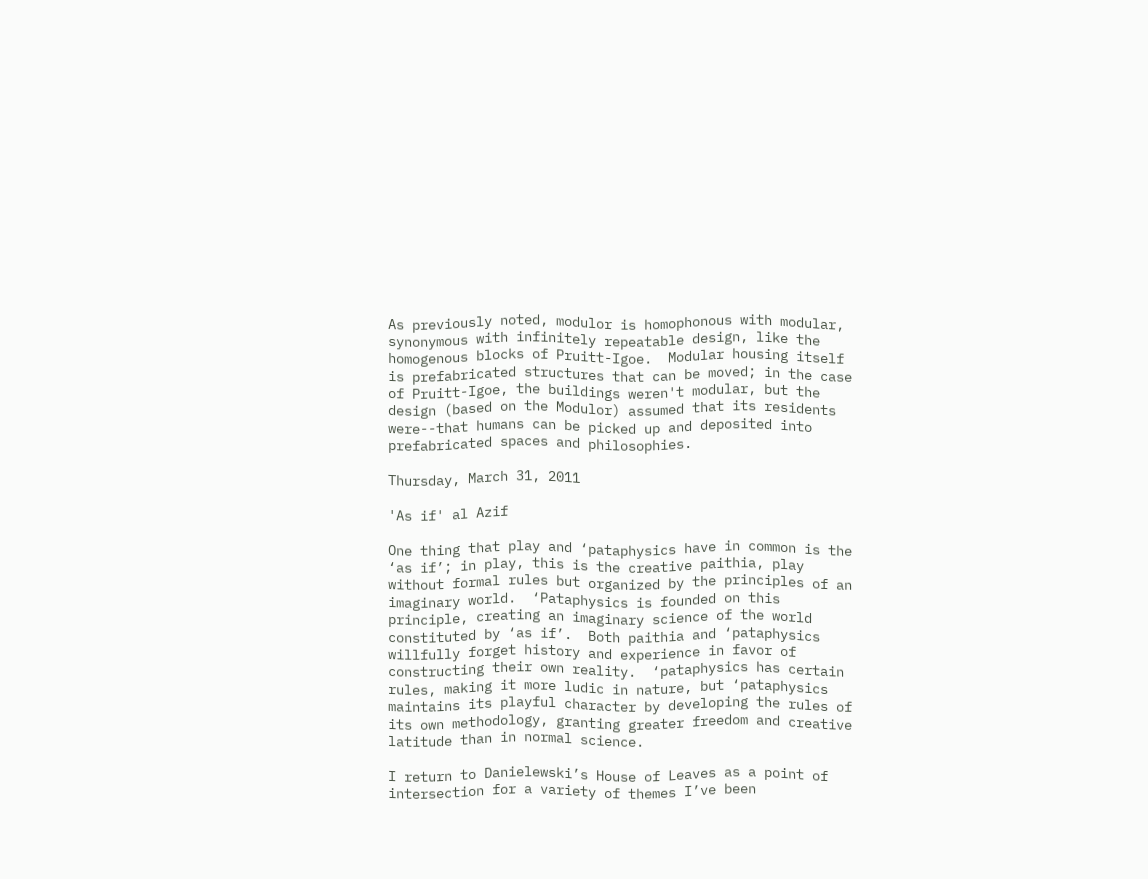As previously noted, modulor is homophonous with modular, synonymous with infinitely repeatable design, like the homogenous blocks of Pruitt-Igoe.  Modular housing itself is prefabricated structures that can be moved; in the case of Pruitt-Igoe, the buildings weren't modular, but the design (based on the Modulor) assumed that its residents were--that humans can be picked up and deposited into prefabricated spaces and philosophies.

Thursday, March 31, 2011

'As if' al Azif

One thing that play and ‘pataphysics have in common is the ‘as if’; in play, this is the creative paithia, play without formal rules but organized by the principles of an imaginary world.  ‘Pataphysics is founded on this principle, creating an imaginary science of the world constituted by ‘as if’.  Both paithia and ‘pataphysics willfully forget history and experience in favor of constructing their own reality.  ‘pataphysics has certain rules, making it more ludic in nature, but ‘pataphysics maintains its playful character by developing the rules of its own methodology, granting greater freedom and creative latitude than in normal science.

I return to Danielewski’s House of Leaves as a point of intersection for a variety of themes I’ve been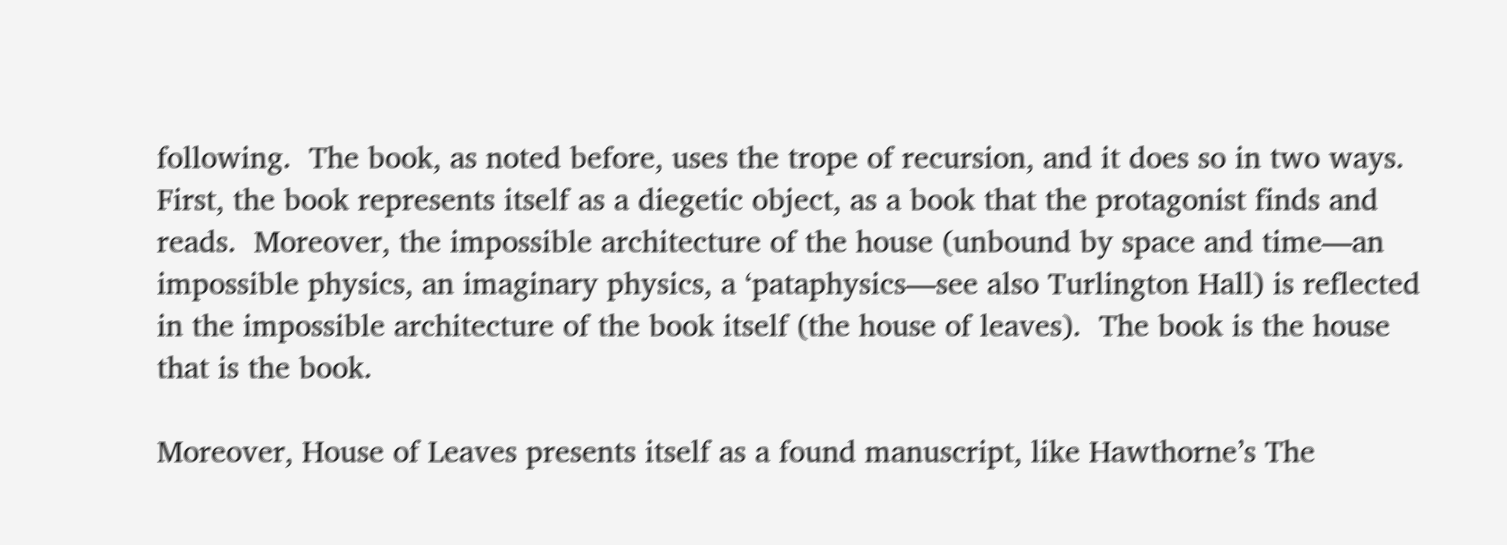following.  The book, as noted before, uses the trope of recursion, and it does so in two ways.  First, the book represents itself as a diegetic object, as a book that the protagonist finds and reads.  Moreover, the impossible architecture of the house (unbound by space and time—an impossible physics, an imaginary physics, a ‘pataphysics—see also Turlington Hall) is reflected in the impossible architecture of the book itself (the house of leaves).  The book is the house that is the book.

Moreover, House of Leaves presents itself as a found manuscript, like Hawthorne’s The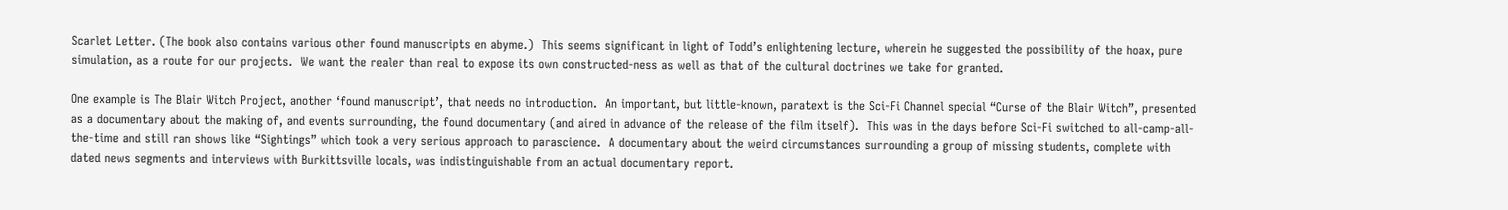Scarlet Letter. (The book also contains various other found manuscripts en abyme.)  This seems significant in light of Todd’s enlightening lecture, wherein he suggested the possibility of the hoax, pure simulation, as a route for our projects.  We want the realer than real to expose its own constructed-ness as well as that of the cultural doctrines we take for granted.

One example is The Blair Witch Project, another ‘found manuscript’, that needs no introduction.  An important, but little-known, paratext is the Sci-Fi Channel special “Curse of the Blair Witch”, presented as a documentary about the making of, and events surrounding, the found documentary (and aired in advance of the release of the film itself).  This was in the days before Sci-Fi switched to all-camp-all-the-time and still ran shows like “Sightings” which took a very serious approach to parascience.  A documentary about the weird circumstances surrounding a group of missing students, complete with dated news segments and interviews with Burkittsville locals, was indistinguishable from an actual documentary report.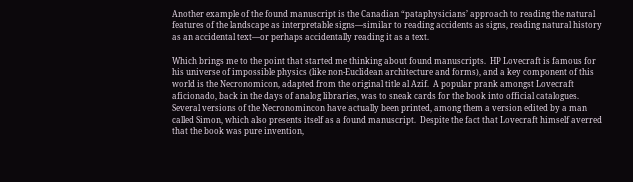Another example of the found manuscript is the Canadian “pataphysicians’ approach to reading the natural features of the landscape as interpretable signs—similar to reading accidents as signs, reading natural history as an accidental text—or perhaps accidentally reading it as a text.

Which brings me to the point that started me thinking about found manuscripts.  HP Lovecraft is famous for his universe of impossible physics (like non-Euclidean architecture and forms), and a key component of this world is the Necronomicon, adapted from the original title al Azif.  A popular prank amongst Lovecraft aficionado, back in the days of analog libraries, was to sneak cards for the book into official catalogues.  Several versions of the Necronomincon have actually been printed, among them a version edited by a man called Simon, which also presents itself as a found manuscript.  Despite the fact that Lovecraft himself averred that the book was pure invention,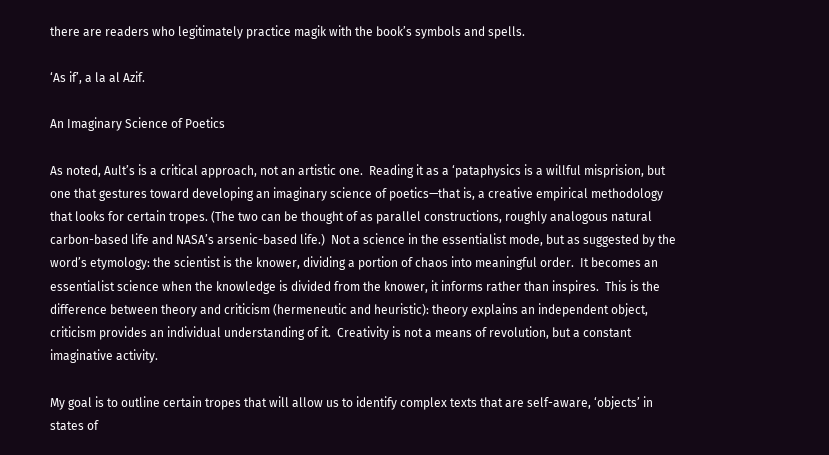there are readers who legitimately practice magik with the book’s symbols and spells.

‘As if’, a la al Azif.

An Imaginary Science of Poetics

As noted, Ault’s is a critical approach, not an artistic one.  Reading it as a ‘pataphysics is a willful misprision, but one that gestures toward developing an imaginary science of poetics—that is, a creative empirical methodology that looks for certain tropes. (The two can be thought of as parallel constructions, roughly analogous natural carbon-based life and NASA’s arsenic-based life.)  Not a science in the essentialist mode, but as suggested by the word’s etymology: the scientist is the knower, dividing a portion of chaos into meaningful order.  It becomes an essentialist science when the knowledge is divided from the knower, it informs rather than inspires.  This is the difference between theory and criticism (hermeneutic and heuristic): theory explains an independent object, criticism provides an individual understanding of it.  Creativity is not a means of revolution, but a constant imaginative activity.

My goal is to outline certain tropes that will allow us to identify complex texts that are self-aware, ‘objects’ in states of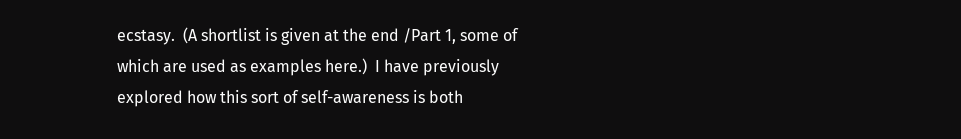ecstasy.  (A shortlist is given at the end /Part 1, some of which are used as examples here.)  I have previously explored how this sort of self-awareness is both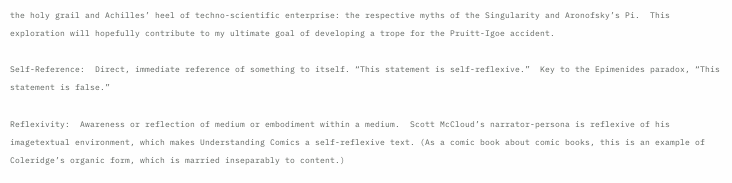the holy grail and Achilles’ heel of techno-scientific enterprise: the respective myths of the Singularity and Aronofsky’s Pi.  This exploration will hopefully contribute to my ultimate goal of developing a trope for the Pruitt-Igoe accident.

Self-Reference:  Direct, immediate reference of something to itself. “This statement is self-reflexive.”  Key to the Epimenides paradox, “This statement is false.”

Reflexivity:  Awareness or reflection of medium or embodiment within a medium.  Scott McCloud’s narrator-persona is reflexive of his imagetextual environment, which makes Understanding Comics a self-reflexive text. (As a comic book about comic books, this is an example of Coleridge’s organic form, which is married inseparably to content.)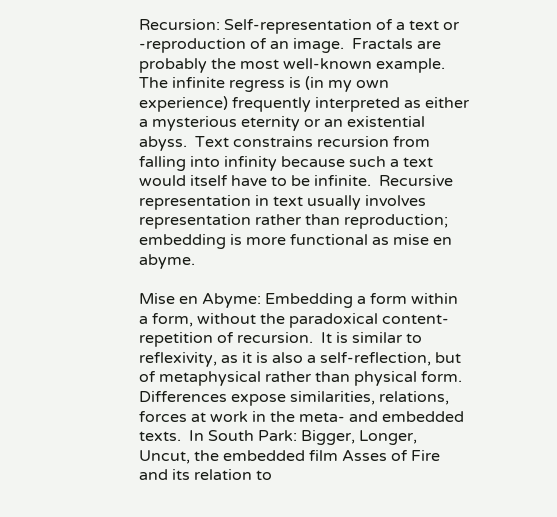Recursion: Self-representation of a text or  -reproduction of an image.  Fractals are probably the most well-known example.  The infinite regress is (in my own experience) frequently interpreted as either a mysterious eternity or an existential abyss.  Text constrains recursion from falling into infinity because such a text would itself have to be infinite.  Recursive representation in text usually involves representation rather than reproduction; embedding is more functional as mise en abyme.

Mise en Abyme: Embedding a form within a form, without the paradoxical content-repetition of recursion.  It is similar to reflexivity, as it is also a self-reflection, but of metaphysical rather than physical form.  Differences expose similarities, relations, forces at work in the meta- and embedded texts.  In South Park: Bigger, Longer, Uncut, the embedded film Asses of Fire and its relation to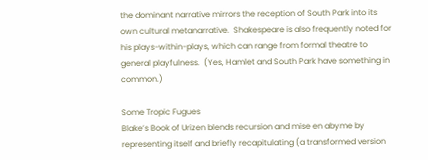the dominant narrative mirrors the reception of South Park into its own cultural metanarrative.  Shakespeare is also frequently noted for his plays-within-plays, which can range from formal theatre to general playfulness.  (Yes, Hamlet and South Park have something in common.)

Some Tropic Fugues
Blake’s Book of Urizen blends recursion and mise en abyme by representing itself and briefly recapitulating (a transformed version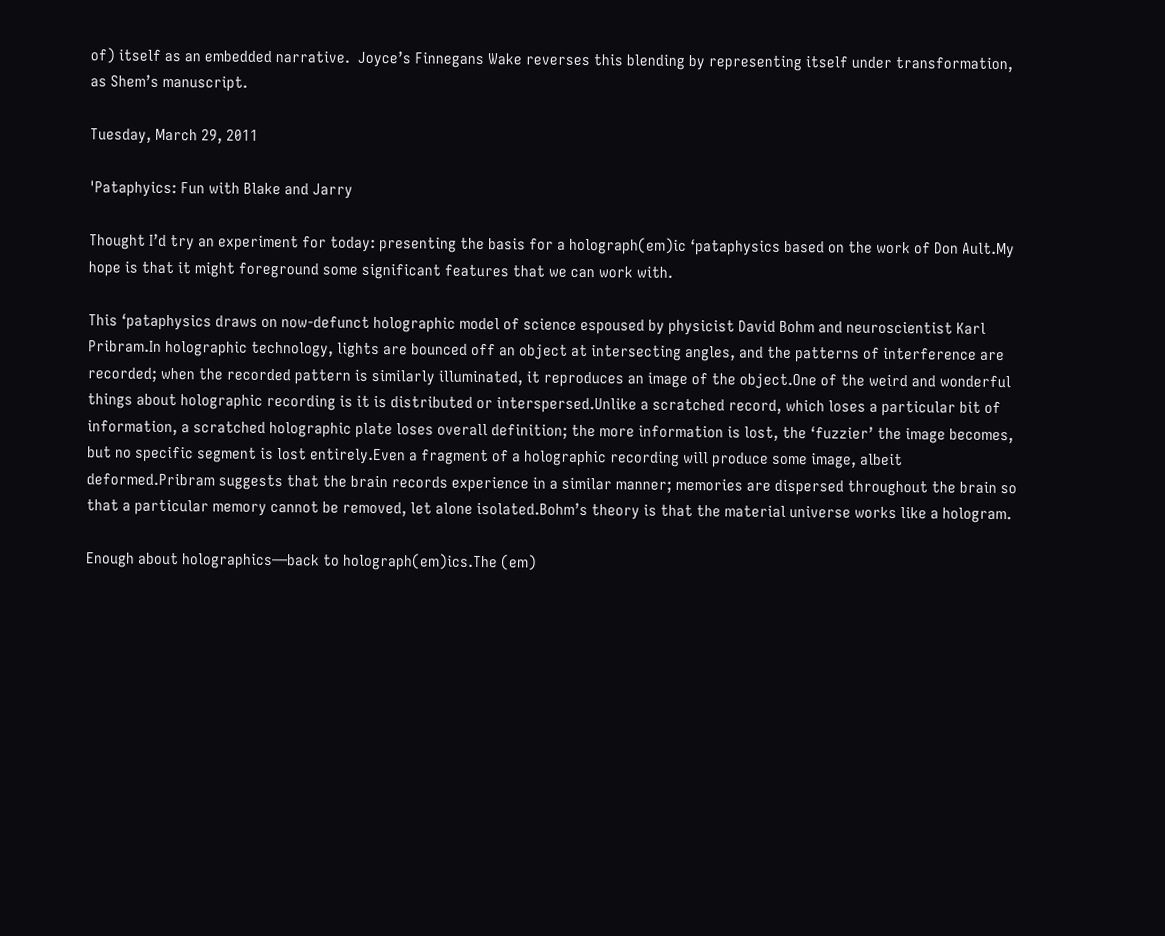of) itself as an embedded narrative.  Joyce’s Finnegans Wake reverses this blending by representing itself under transformation, as Shem’s manuscript.

Tuesday, March 29, 2011

'Pataphyics: Fun with Blake and Jarry

Thought I’d try an experiment for today: presenting the basis for a holograph(em)ic ‘pataphysics based on the work of Don Ault.My hope is that it might foreground some significant features that we can work with.

This ‘pataphysics draws on now-defunct holographic model of science espoused by physicist David Bohm and neuroscientist Karl Pribram.In holographic technology, lights are bounced off an object at intersecting angles, and the patterns of interference are recorded; when the recorded pattern is similarly illuminated, it reproduces an image of the object.One of the weird and wonderful things about holographic recording is it is distributed or interspersed.Unlike a scratched record, which loses a particular bit of information, a scratched holographic plate loses overall definition; the more information is lost, the ‘fuzzier’ the image becomes, but no specific segment is lost entirely.Even a fragment of a holographic recording will produce some image, albeit deformed.Pribram suggests that the brain records experience in a similar manner; memories are dispersed throughout the brain so that a particular memory cannot be removed, let alone isolated.Bohm’s theory is that the material universe works like a hologram.

Enough about holographics—back to holograph(em)ics.The (em)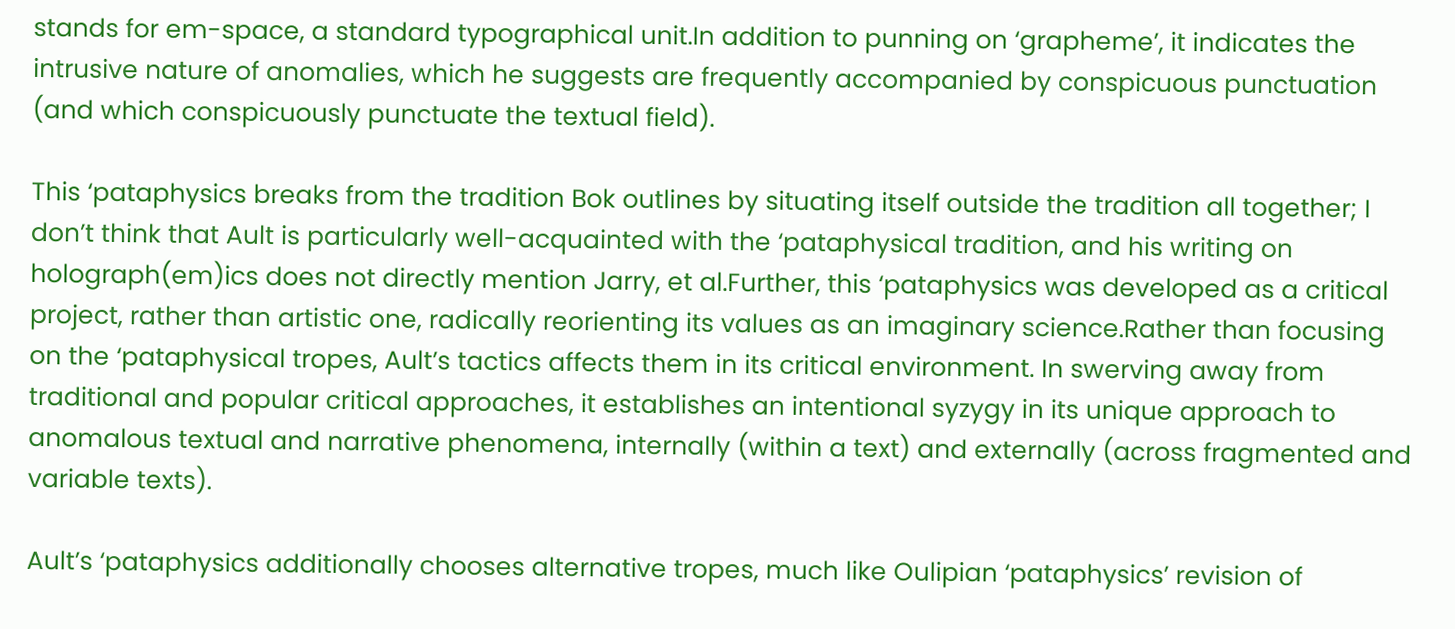stands for em-space, a standard typographical unit.In addition to punning on ‘grapheme’, it indicates the intrusive nature of anomalies, which he suggests are frequently accompanied by conspicuous punctuation (and which conspicuously punctuate the textual field).

This ‘pataphysics breaks from the tradition Bok outlines by situating itself outside the tradition all together; I don’t think that Ault is particularly well-acquainted with the ‘pataphysical tradition, and his writing on holograph(em)ics does not directly mention Jarry, et al.Further, this ‘pataphysics was developed as a critical project, rather than artistic one, radically reorienting its values as an imaginary science.Rather than focusing on the ‘pataphysical tropes, Ault’s tactics affects them in its critical environment. In swerving away from traditional and popular critical approaches, it establishes an intentional syzygy in its unique approach to anomalous textual and narrative phenomena, internally (within a text) and externally (across fragmented and variable texts).

Ault’s ‘pataphysics additionally chooses alternative tropes, much like Oulipian ‘pataphysics’ revision of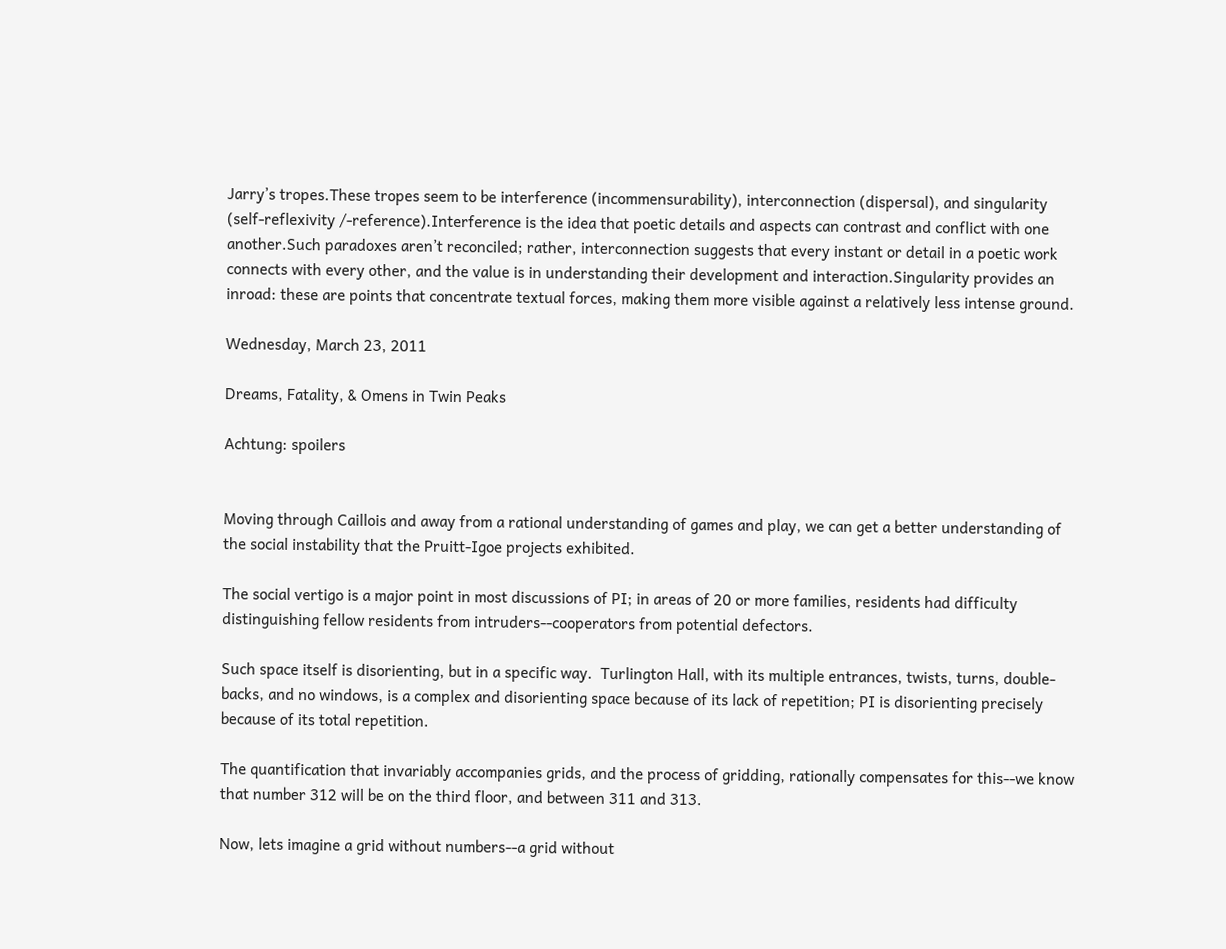Jarry’s tropes.These tropes seem to be interference (incommensurability), interconnection (dispersal), and singularity (self-reflexivity /-reference).Interference is the idea that poetic details and aspects can contrast and conflict with one another.Such paradoxes aren’t reconciled; rather, interconnection suggests that every instant or detail in a poetic work connects with every other, and the value is in understanding their development and interaction.Singularity provides an inroad: these are points that concentrate textual forces, making them more visible against a relatively less intense ground.

Wednesday, March 23, 2011

Dreams, Fatality, & Omens in Twin Peaks

Achtung: spoilers


Moving through Caillois and away from a rational understanding of games and play, we can get a better understanding of the social instability that the Pruitt-Igoe projects exhibited.

The social vertigo is a major point in most discussions of PI; in areas of 20 or more families, residents had difficulty distinguishing fellow residents from intruders--cooperators from potential defectors.

Such space itself is disorienting, but in a specific way.  Turlington Hall, with its multiple entrances, twists, turns, double-backs, and no windows, is a complex and disorienting space because of its lack of repetition; PI is disorienting precisely because of its total repetition.

The quantification that invariably accompanies grids, and the process of gridding, rationally compensates for this--we know that number 312 will be on the third floor, and between 311 and 313.

Now, lets imagine a grid without numbers--a grid without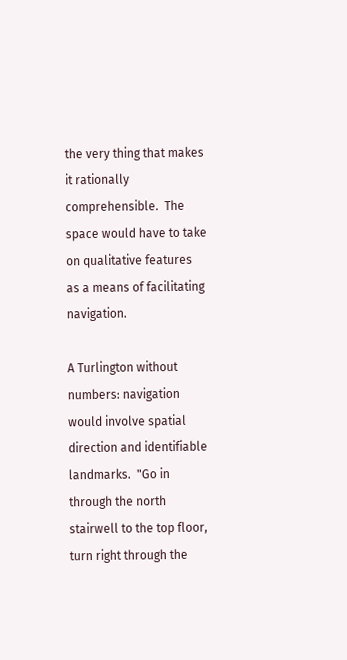the very thing that makes it rationally comprehensible.  The space would have to take on qualitative features as a means of facilitating navigation.

A Turlington without numbers: navigation would involve spatial direction and identifiable landmarks.  "Go in through the north stairwell to the top floor, turn right through the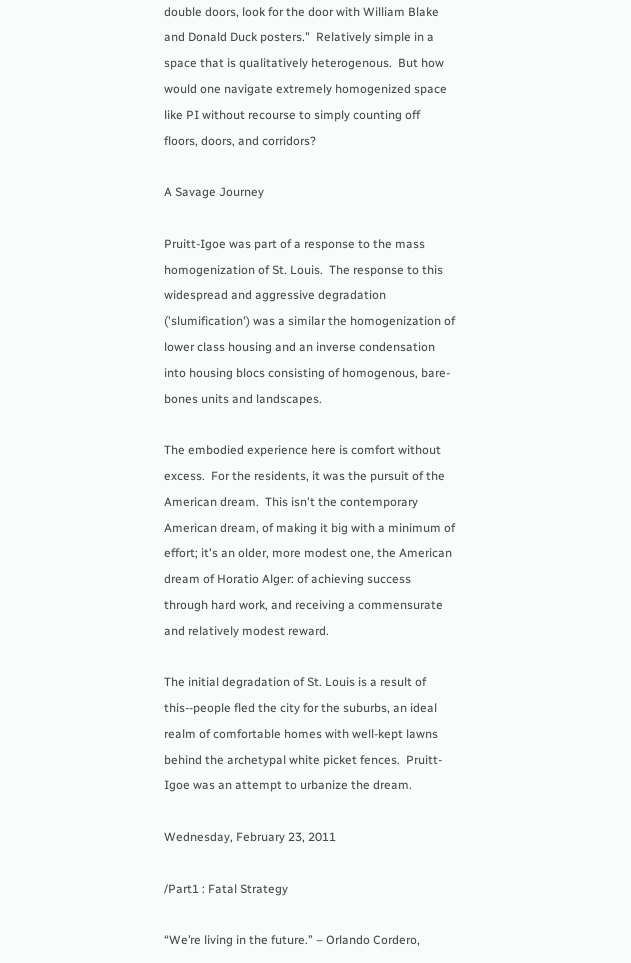double doors, look for the door with William Blake and Donald Duck posters."  Relatively simple in a space that is qualitatively heterogenous.  But how would one navigate extremely homogenized space like PI without recourse to simply counting off floors, doors, and corridors?

A Savage Journey

Pruitt-Igoe was part of a response to the mass homogenization of St. Louis.  The response to this widespread and aggressive degradation ('slumification') was a similar the homogenization of lower class housing and an inverse condensation into housing blocs consisting of homogenous, bare-bones units and landscapes.

The embodied experience here is comfort without excess.  For the residents, it was the pursuit of the American dream.  This isn't the contemporary American dream, of making it big with a minimum of effort; it's an older, more modest one, the American dream of Horatio Alger: of achieving success through hard work, and receiving a commensurate and relatively modest reward.

The initial degradation of St. Louis is a result of this--people fled the city for the suburbs, an ideal realm of comfortable homes with well-kept lawns behind the archetypal white picket fences.  Pruitt-Igoe was an attempt to urbanize the dream.

Wednesday, February 23, 2011

/Part1 : Fatal Strategy

“We’re living in the future.” – Orlando Cordero,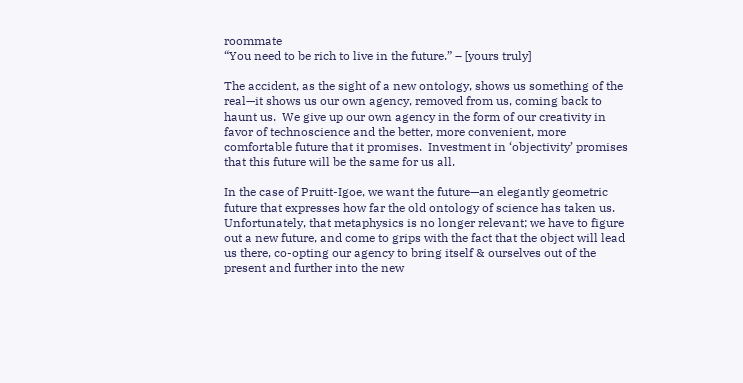roommate
“You need to be rich to live in the future.” – [yours truly]

The accident, as the sight of a new ontology, shows us something of the real—it shows us our own agency, removed from us, coming back to haunt us.  We give up our own agency in the form of our creativity in favor of technoscience and the better, more convenient, more comfortable future that it promises.  Investment in ‘objectivity’ promises that this future will be the same for us all.

In the case of Pruitt-Igoe, we want the future—an elegantly geometric future that expresses how far the old ontology of science has taken us.  Unfortunately, that metaphysics is no longer relevant; we have to figure out a new future, and come to grips with the fact that the object will lead us there, co-opting our agency to bring itself & ourselves out of the present and further into the new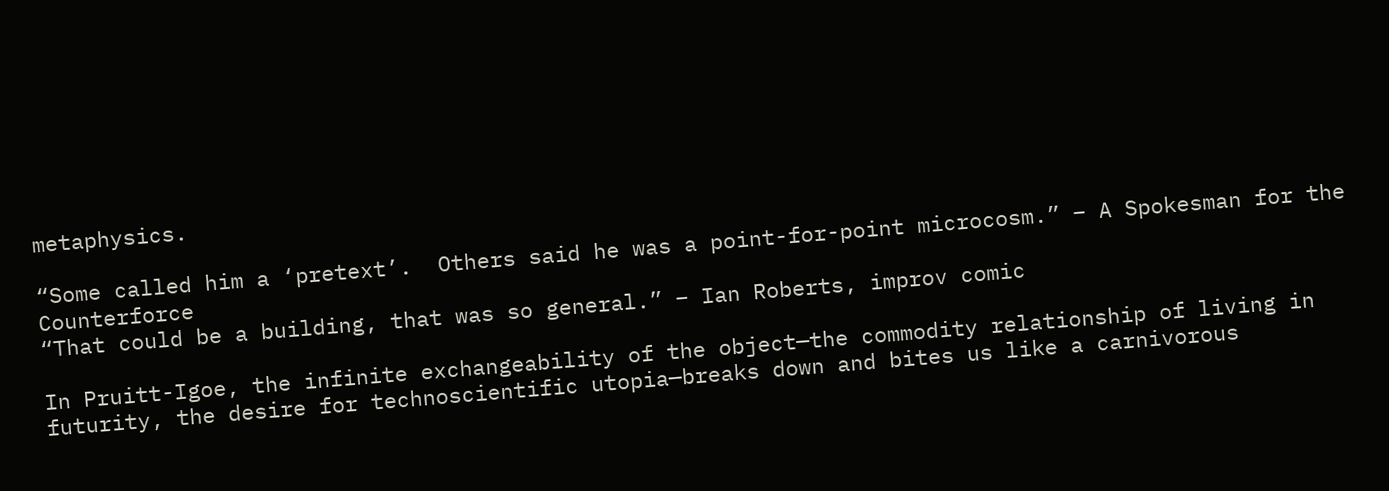metaphysics.

“Some called him a ‘pretext’.  Others said he was a point-for-point microcosm.” – A Spokesman for the Counterforce
“That could be a building, that was so general.” – Ian Roberts, improv comic

In Pruitt-Igoe, the infinite exchangeability of the object—the commodity relationship of living in futurity, the desire for technoscientific utopia—breaks down and bites us like a carnivorous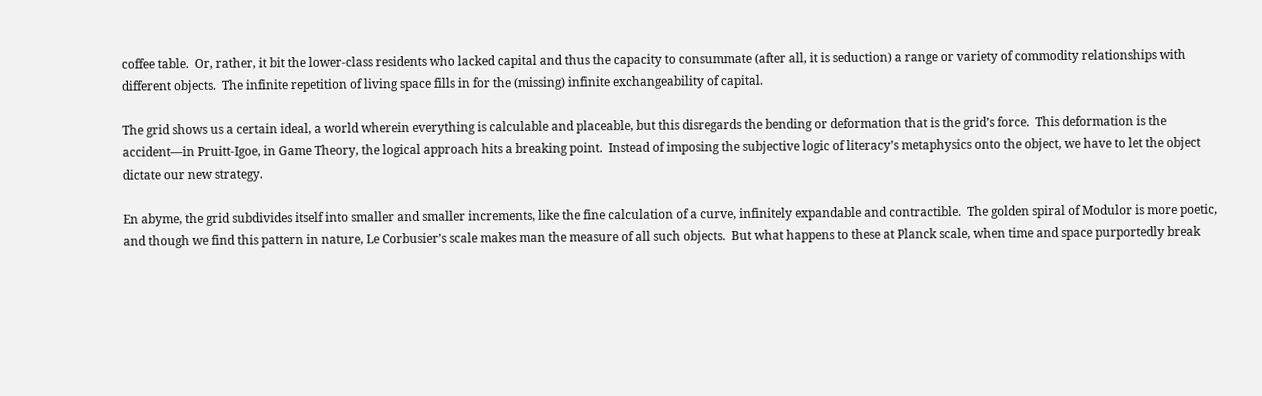coffee table.  Or, rather, it bit the lower-class residents who lacked capital and thus the capacity to consummate (after all, it is seduction) a range or variety of commodity relationships with different objects.  The infinite repetition of living space fills in for the (missing) infinite exchangeability of capital.

The grid shows us a certain ideal, a world wherein everything is calculable and placeable, but this disregards the bending or deformation that is the grid’s force.  This deformation is the accident—in Pruitt-Igoe, in Game Theory, the logical approach hits a breaking point.  Instead of imposing the subjective logic of literacy’s metaphysics onto the object, we have to let the object dictate our new strategy.

En abyme, the grid subdivides itself into smaller and smaller increments, like the fine calculation of a curve, infinitely expandable and contractible.  The golden spiral of Modulor is more poetic, and though we find this pattern in nature, Le Corbusier’s scale makes man the measure of all such objects.  But what happens to these at Planck scale, when time and space purportedly break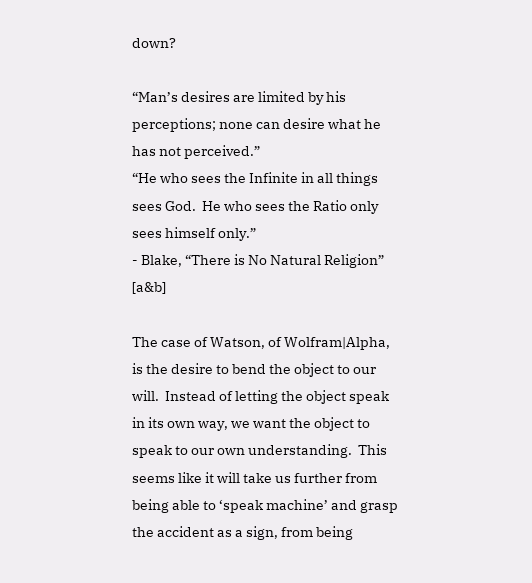down?

“Man’s desires are limited by his perceptions; none can desire what he has not perceived.”
“He who sees the Infinite in all things sees God.  He who sees the Ratio only sees himself only.”
- Blake, “There is No Natural Religion” [a&b]

The case of Watson, of Wolfram|Alpha, is the desire to bend the object to our will.  Instead of letting the object speak in its own way, we want the object to speak to our own understanding.  This seems like it will take us further from being able to ‘speak machine’ and grasp the accident as a sign, from being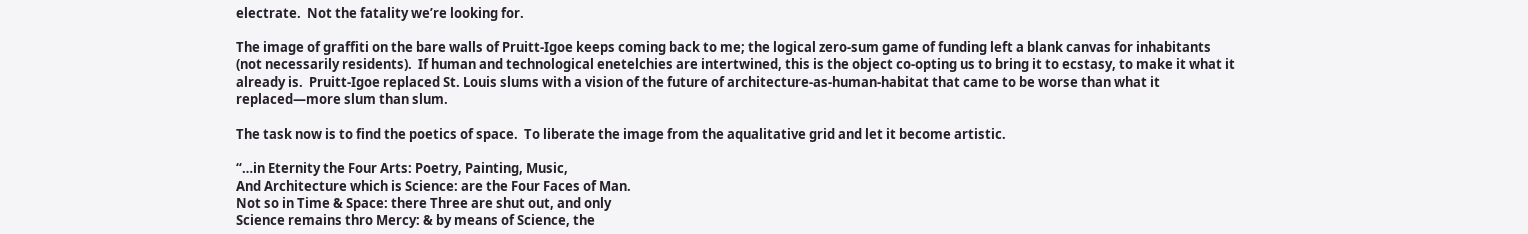electrate.  Not the fatality we’re looking for.

The image of graffiti on the bare walls of Pruitt-Igoe keeps coming back to me; the logical zero-sum game of funding left a blank canvas for inhabitants (not necessarily residents).  If human and technological enetelchies are intertwined, this is the object co-opting us to bring it to ecstasy, to make it what it already is.  Pruitt-Igoe replaced St. Louis slums with a vision of the future of architecture-as-human-habitat that came to be worse than what it replaced—more slum than slum.

The task now is to find the poetics of space.  To liberate the image from the aqualitative grid and let it become artistic.

“…in Eternity the Four Arts: Poetry, Painting, Music,
And Architecture which is Science: are the Four Faces of Man.
Not so in Time & Space: there Three are shut out, and only
Science remains thro Mercy: & by means of Science, the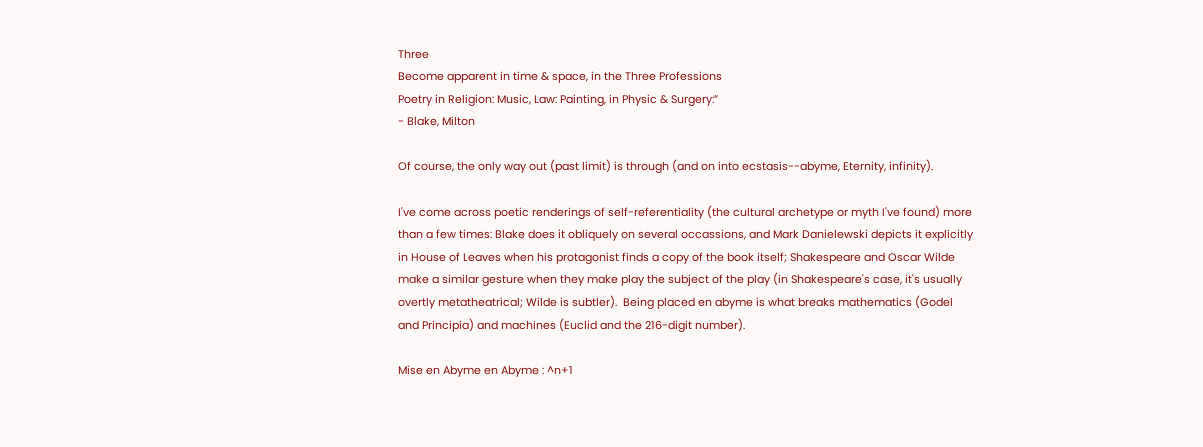Three
Become apparent in time & space, in the Three Professions
Poetry in Religion: Music, Law: Painting, in Physic & Surgery:”
- Blake, Milton

Of course, the only way out (past limit) is through (and on into ecstasis--abyme, Eternity, infinity).

I've come across poetic renderings of self-referentiality (the cultural archetype or myth I've found) more than a few times: Blake does it obliquely on several occassions, and Mark Danielewski depicts it explicitly in House of Leaves when his protagonist finds a copy of the book itself; Shakespeare and Oscar Wilde make a similar gesture when they make play the subject of the play (in Shakespeare's case, it's usually overtly metatheatrical; Wilde is subtler).  Being placed en abyme is what breaks mathematics (Godel and Principia) and machines (Euclid and the 216-digit number).

Mise en Abyme en Abyme : ^n+1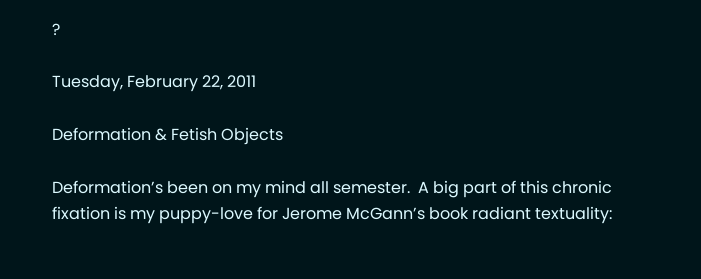?

Tuesday, February 22, 2011

Deformation & Fetish Objects

Deformation’s been on my mind all semester.  A big part of this chronic fixation is my puppy-love for Jerome McGann’s book radiant textuality: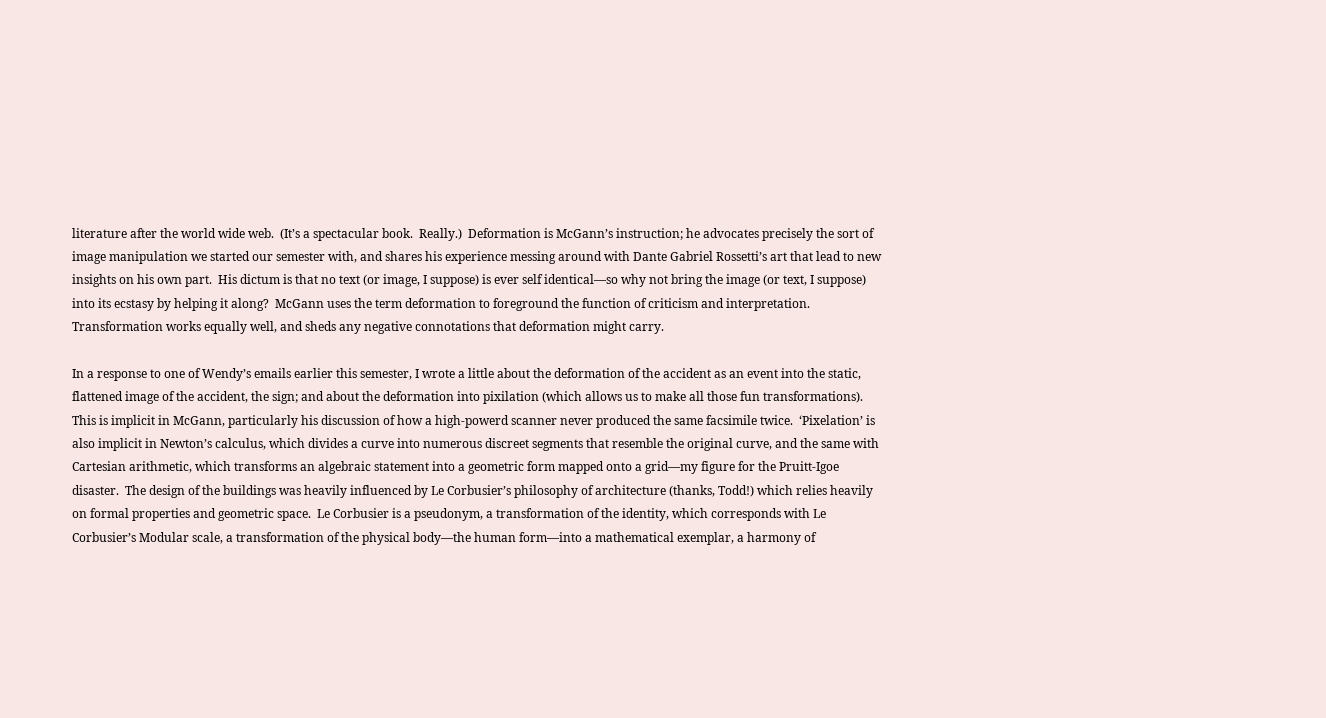literature after the world wide web.  (It’s a spectacular book.  Really.)  Deformation is McGann’s instruction; he advocates precisely the sort of image manipulation we started our semester with, and shares his experience messing around with Dante Gabriel Rossetti’s art that lead to new insights on his own part.  His dictum is that no text (or image, I suppose) is ever self identical—so why not bring the image (or text, I suppose) into its ecstasy by helping it along?  McGann uses the term deformation to foreground the function of criticism and interpretation.  Transformation works equally well, and sheds any negative connotations that deformation might carry.

In a response to one of Wendy’s emails earlier this semester, I wrote a little about the deformation of the accident as an event into the static, flattened image of the accident, the sign; and about the deformation into pixilation (which allows us to make all those fun transformations).  This is implicit in McGann, particularly his discussion of how a high-powerd scanner never produced the same facsimile twice.  ‘Pixelation’ is also implicit in Newton’s calculus, which divides a curve into numerous discreet segments that resemble the original curve, and the same with Cartesian arithmetic, which transforms an algebraic statement into a geometric form mapped onto a grid—my figure for the Pruitt-Igoe disaster.  The design of the buildings was heavily influenced by Le Corbusier’s philosophy of architecture (thanks, Todd!) which relies heavily on formal properties and geometric space.  Le Corbusier is a pseudonym, a transformation of the identity, which corresponds with Le Corbusier’s Modular scale, a transformation of the physical body—the human form—into a mathematical exemplar, a harmony of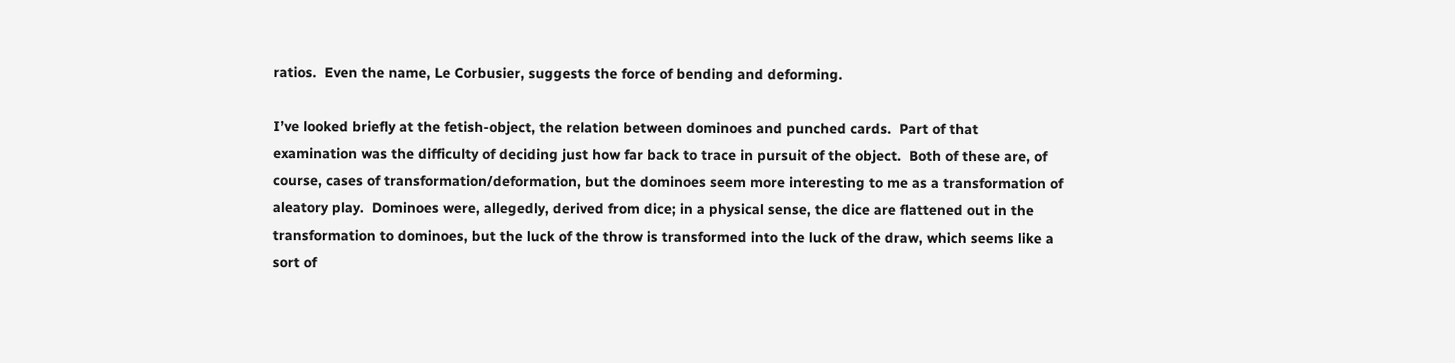ratios.  Even the name, Le Corbusier, suggests the force of bending and deforming.

I’ve looked briefly at the fetish-object, the relation between dominoes and punched cards.  Part of that examination was the difficulty of deciding just how far back to trace in pursuit of the object.  Both of these are, of course, cases of transformation/deformation, but the dominoes seem more interesting to me as a transformation of aleatory play.  Dominoes were, allegedly, derived from dice; in a physical sense, the dice are flattened out in the transformation to dominoes, but the luck of the throw is transformed into the luck of the draw, which seems like a sort of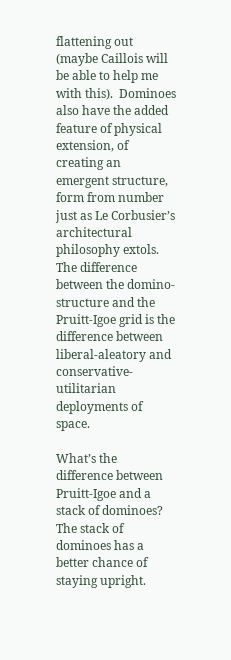flattening out (maybe Caillois will be able to help me with this).  Dominoes also have the added feature of physical extension, of creating an emergent structure, form from number just as Le Corbusier’s architectural philosophy extols.  The difference between the domino-structure and the Pruitt-Igoe grid is the difference between liberal-aleatory and conservative-utilitarian deployments of space.

What’s the difference between Pruitt-Igoe and a stack of dominoes?  The stack of dominoes has a better chance of staying upright.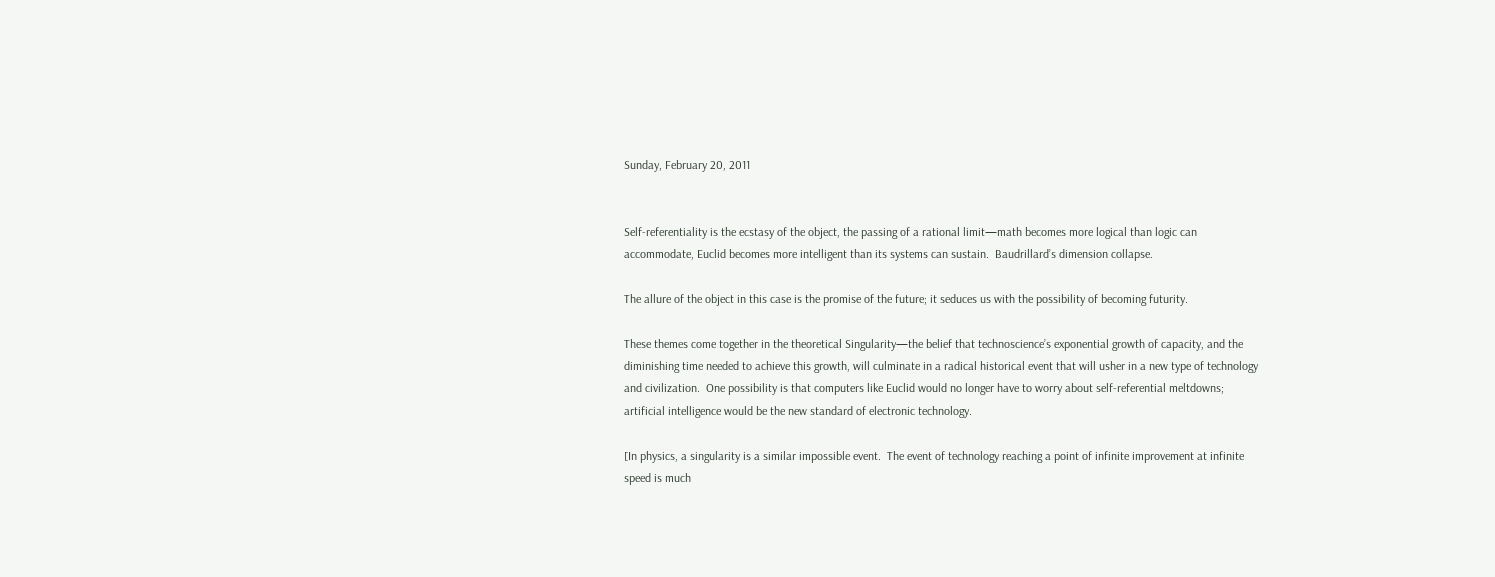Sunday, February 20, 2011


Self-referentiality is the ecstasy of the object, the passing of a rational limit—math becomes more logical than logic can accommodate, Euclid becomes more intelligent than its systems can sustain.  Baudrillard’s dimension collapse.

The allure of the object in this case is the promise of the future; it seduces us with the possibility of becoming futurity.

These themes come together in the theoretical Singularity—the belief that technoscience’s exponential growth of capacity, and the diminishing time needed to achieve this growth, will culminate in a radical historical event that will usher in a new type of technology and civilization.  One possibility is that computers like Euclid would no longer have to worry about self-referential meltdowns; artificial intelligence would be the new standard of electronic technology.

[In physics, a singularity is a similar impossible event.  The event of technology reaching a point of infinite improvement at infinite speed is much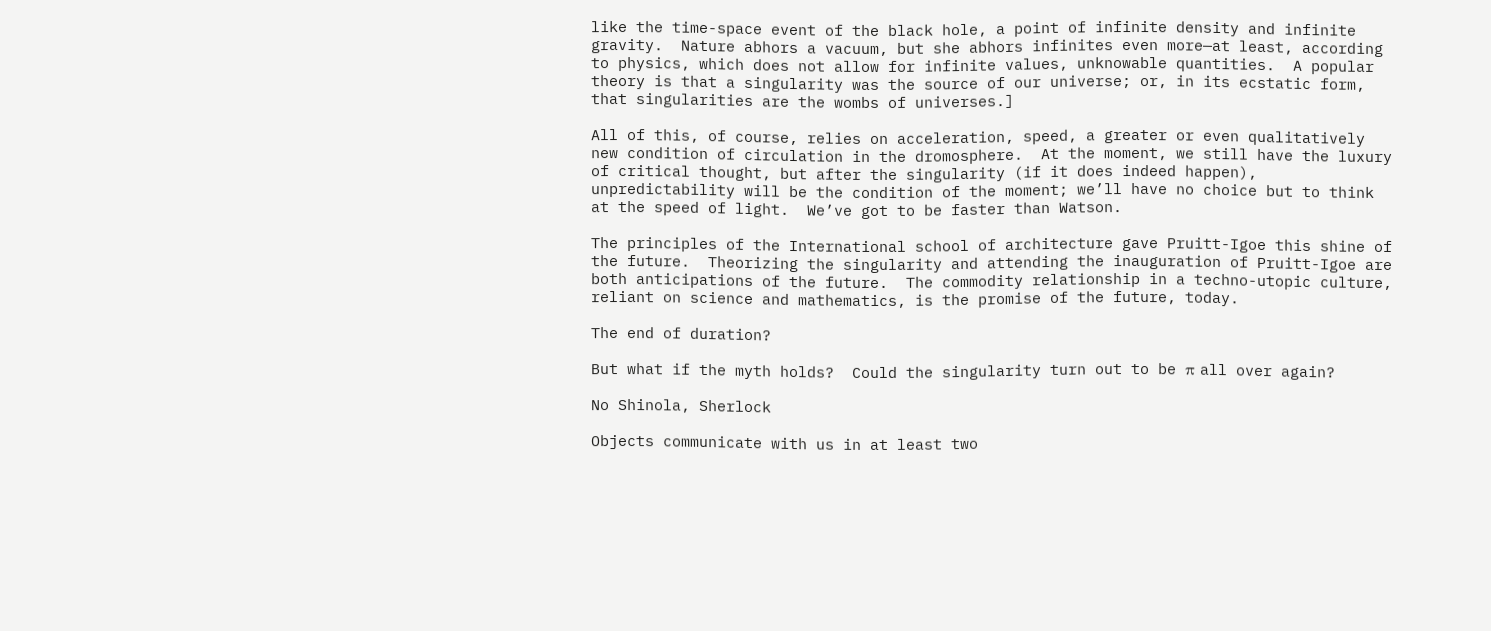like the time-space event of the black hole, a point of infinite density and infinite gravity.  Nature abhors a vacuum, but she abhors infinites even more—at least, according to physics, which does not allow for infinite values, unknowable quantities.  A popular theory is that a singularity was the source of our universe; or, in its ecstatic form, that singularities are the wombs of universes.]

All of this, of course, relies on acceleration, speed, a greater or even qualitatively new condition of circulation in the dromosphere.  At the moment, we still have the luxury of critical thought, but after the singularity (if it does indeed happen), unpredictability will be the condition of the moment; we’ll have no choice but to think at the speed of light.  We’ve got to be faster than Watson.

The principles of the International school of architecture gave Pruitt-Igoe this shine of the future.  Theorizing the singularity and attending the inauguration of Pruitt-Igoe are both anticipations of the future.  The commodity relationship in a techno-utopic culture, reliant on science and mathematics, is the promise of the future, today.

The end of duration?

But what if the myth holds?  Could the singularity turn out to be π all over again?

No Shinola, Sherlock

Objects communicate with us in at least two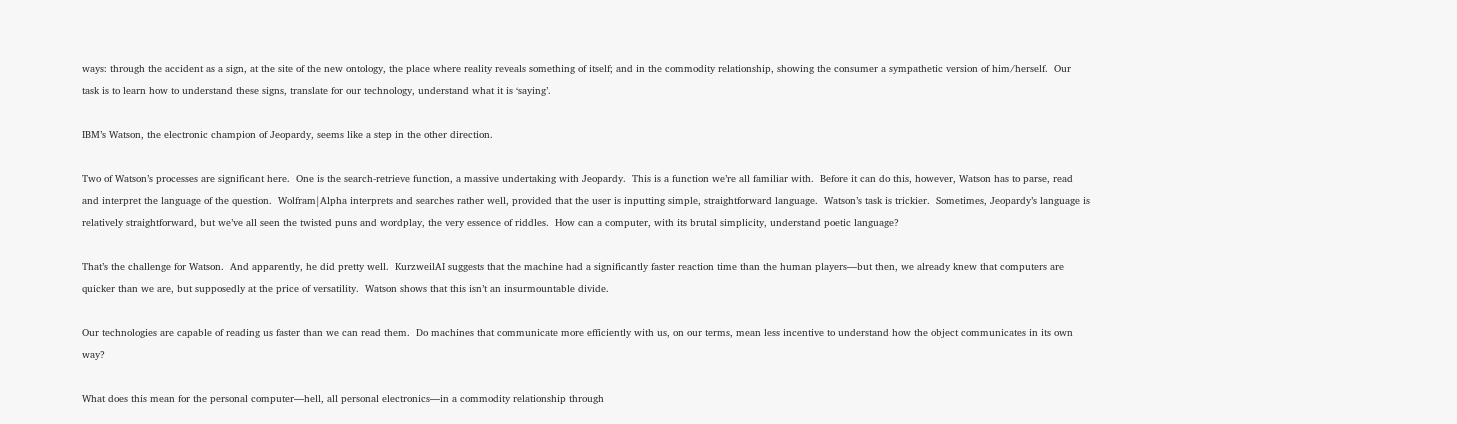ways: through the accident as a sign, at the site of the new ontology, the place where reality reveals something of itself; and in the commodity relationship, showing the consumer a sympathetic version of him/herself.  Our task is to learn how to understand these signs, translate for our technology, understand what it is ‘saying’.

IBM’s Watson, the electronic champion of Jeopardy, seems like a step in the other direction.

Two of Watson’s processes are significant here.  One is the search-retrieve function, a massive undertaking with Jeopardy.  This is a function we’re all familiar with.  Before it can do this, however, Watson has to parse, read and interpret the language of the question.  Wolfram|Alpha interprets and searches rather well, provided that the user is inputting simple, straightforward language.  Watson’s task is trickier.  Sometimes, Jeopardy’s language is relatively straightforward, but we’ve all seen the twisted puns and wordplay, the very essence of riddles.  How can a computer, with its brutal simplicity, understand poetic language?

That’s the challenge for Watson.  And apparently, he did pretty well.  KurzweilAI suggests that the machine had a significantly faster reaction time than the human players—but then, we already knew that computers are quicker than we are, but supposedly at the price of versatility.  Watson shows that this isn’t an insurmountable divide.

Our technologies are capable of reading us faster than we can read them.  Do machines that communicate more efficiently with us, on our terms, mean less incentive to understand how the object communicates in its own way?

What does this mean for the personal computer—hell, all personal electronics—in a commodity relationship through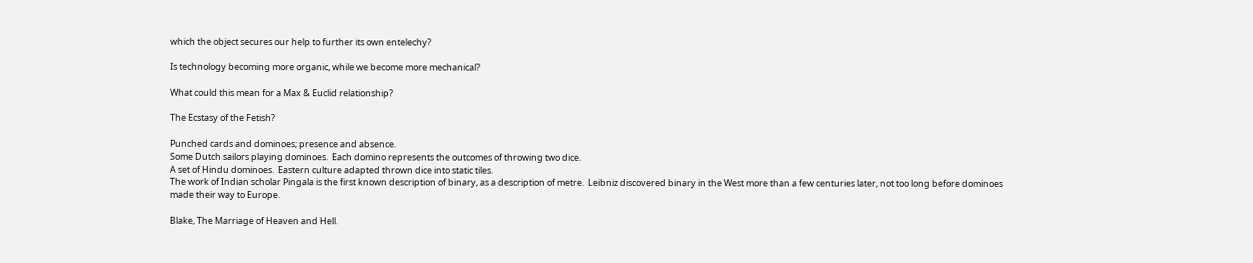which the object secures our help to further its own entelechy?

Is technology becoming more organic, while we become more mechanical?

What could this mean for a Max & Euclid relationship?

The Ecstasy of the Fetish?

Punched cards and dominoes; presence and absence.
Some Dutch sailors playing dominoes.  Each domino represents the outcomes of throwing two dice.
A set of Hindu dominoes.  Eastern culture adapted thrown dice into static tiles.
The work of Indian scholar Pingala is the first known description of binary, as a description of metre.  Leibniz discovered binary in the West more than a few centuries later, not too long before dominoes made their way to Europe.

Blake, The Marriage of Heaven and Hell.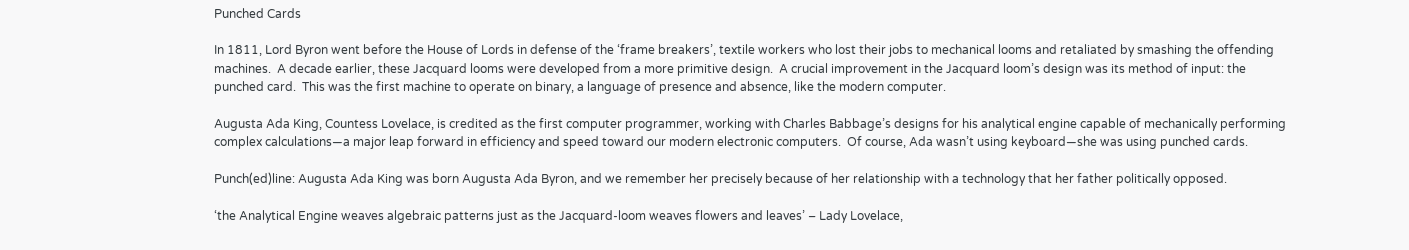Punched Cards

In 1811, Lord Byron went before the House of Lords in defense of the ‘frame breakers’, textile workers who lost their jobs to mechanical looms and retaliated by smashing the offending machines.  A decade earlier, these Jacquard looms were developed from a more primitive design.  A crucial improvement in the Jacquard loom’s design was its method of input: the punched card.  This was the first machine to operate on binary, a language of presence and absence, like the modern computer.

Augusta Ada King, Countess Lovelace, is credited as the first computer programmer, working with Charles Babbage’s designs for his analytical engine capable of mechanically performing complex calculations—a major leap forward in efficiency and speed toward our modern electronic computers.  Of course, Ada wasn’t using keyboard—she was using punched cards.

Punch(ed)line: Augusta Ada King was born Augusta Ada Byron, and we remember her precisely because of her relationship with a technology that her father politically opposed.

‘the Analytical Engine weaves algebraic patterns just as the Jacquard-loom weaves flowers and leaves’ – Lady Lovelace,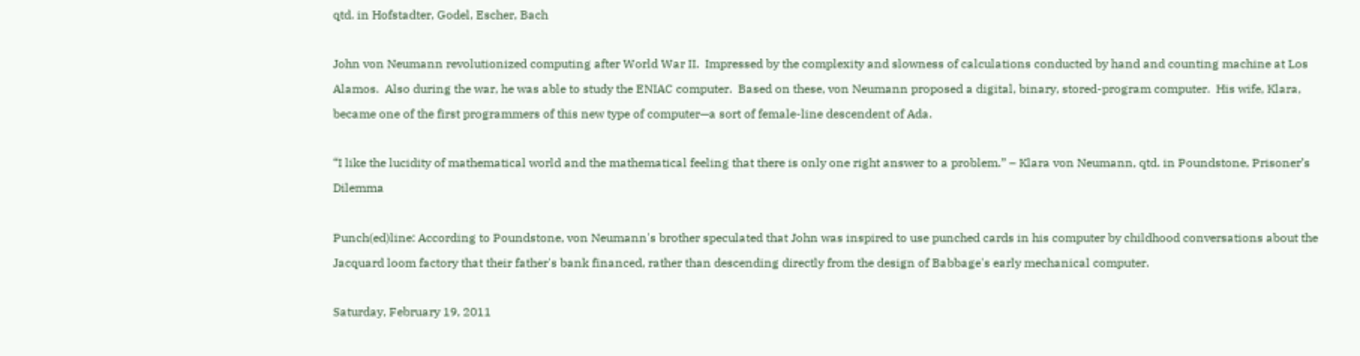qtd. in Hofstadter, Godel, Escher, Bach

John von Neumann revolutionized computing after World War II.  Impressed by the complexity and slowness of calculations conducted by hand and counting machine at Los Alamos.  Also during the war, he was able to study the ENIAC computer.  Based on these, von Neumann proposed a digital, binary, stored-program computer.  His wife, Klara, became one of the first programmers of this new type of computer—a sort of female-line descendent of Ada.

“I like the lucidity of mathematical world and the mathematical feeling that there is only one right answer to a problem.” – Klara von Neumann, qtd. in Poundstone, Prisoner’s Dilemma

Punch(ed)line: According to Poundstone, von Neumann's brother speculated that John was inspired to use punched cards in his computer by childhood conversations about the Jacquard loom factory that their father's bank financed, rather than descending directly from the design of Babbage's early mechanical computer.

Saturday, February 19, 2011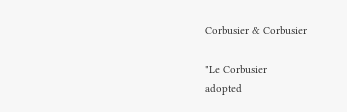Corbusier & Corbusier

"Le Corbusier
adopted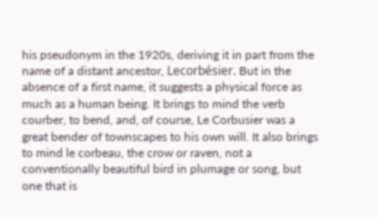his pseudonym in the 1920s, deriving it in part from the name of a distant ancestor, Lecorbésier. But in the absence of a first name, it suggests a physical force as much as a human being. It brings to mind the verb courber, to bend, and, of course, Le Corbusier was a great bender of townscapes to his own will. It also brings to mind le corbeau, the crow or raven, not a conventionally beautiful bird in plumage or song, but one that is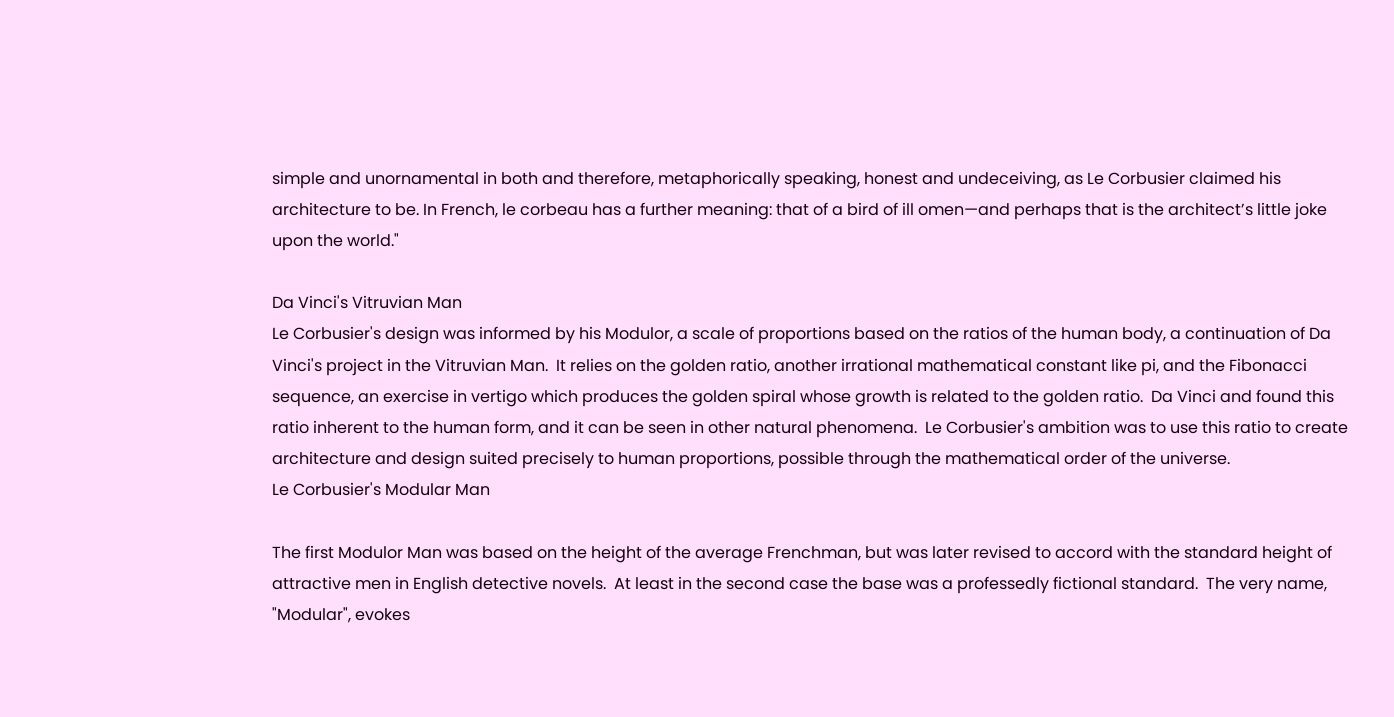simple and unornamental in both and therefore, metaphorically speaking, honest and undeceiving, as Le Corbusier claimed his architecture to be. In French, le corbeau has a further meaning: that of a bird of ill omen—and perhaps that is the architect’s little joke upon the world."

Da Vinci's Vitruvian Man
Le Corbusier's design was informed by his Modulor, a scale of proportions based on the ratios of the human body, a continuation of Da Vinci's project in the Vitruvian Man.  It relies on the golden ratio, another irrational mathematical constant like pi, and the Fibonacci sequence, an exercise in vertigo which produces the golden spiral whose growth is related to the golden ratio.  Da Vinci and found this ratio inherent to the human form, and it can be seen in other natural phenomena.  Le Corbusier's ambition was to use this ratio to create architecture and design suited precisely to human proportions, possible through the mathematical order of the universe.
Le Corbusier's Modular Man

The first Modulor Man was based on the height of the average Frenchman, but was later revised to accord with the standard height of attractive men in English detective novels.  At least in the second case the base was a professedly fictional standard.  The very name, "Modular", evokes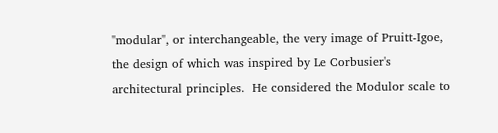"modular", or interchangeable, the very image of Pruitt-Igoe, the design of which was inspired by Le Corbusier's architectural principles.  He considered the Modulor scale to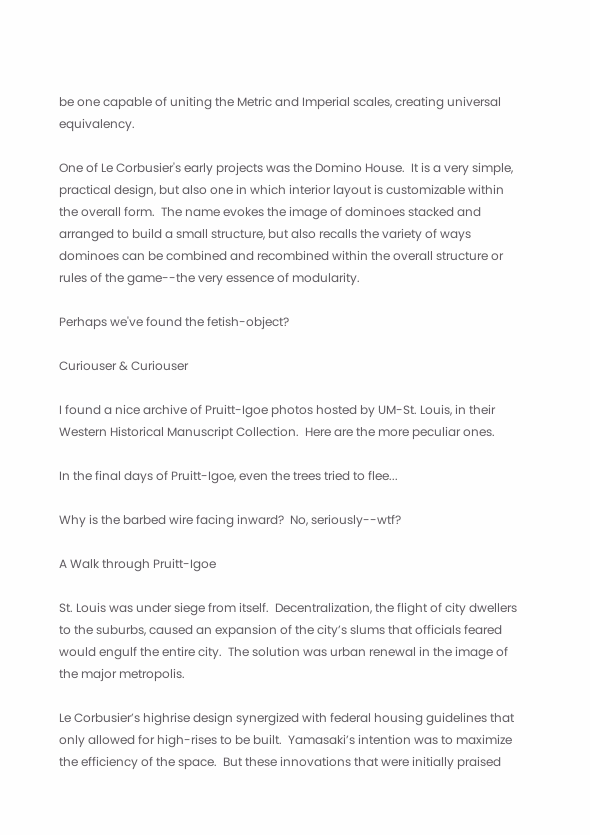be one capable of uniting the Metric and Imperial scales, creating universal equivalency.

One of Le Corbusier's early projects was the Domino House.  It is a very simple, practical design, but also one in which interior layout is customizable within the overall form.  The name evokes the image of dominoes stacked and arranged to build a small structure, but also recalls the variety of ways dominoes can be combined and recombined within the overall structure or rules of the game--the very essence of modularity.

Perhaps we've found the fetish-object?

Curiouser & Curiouser

I found a nice archive of Pruitt-Igoe photos hosted by UM-St. Louis, in their Western Historical Manuscript Collection.  Here are the more peculiar ones.

In the final days of Pruitt-Igoe, even the trees tried to flee...

Why is the barbed wire facing inward?  No, seriously--wtf?

A Walk through Pruitt-Igoe

St. Louis was under siege from itself.  Decentralization, the flight of city dwellers to the suburbs, caused an expansion of the city’s slums that officials feared would engulf the entire city.  The solution was urban renewal in the image of the major metropolis.

Le Corbusier’s highrise design synergized with federal housing guidelines that only allowed for high-rises to be built.  Yamasaki’s intention was to maximize the efficiency of the space.  But these innovations that were initially praised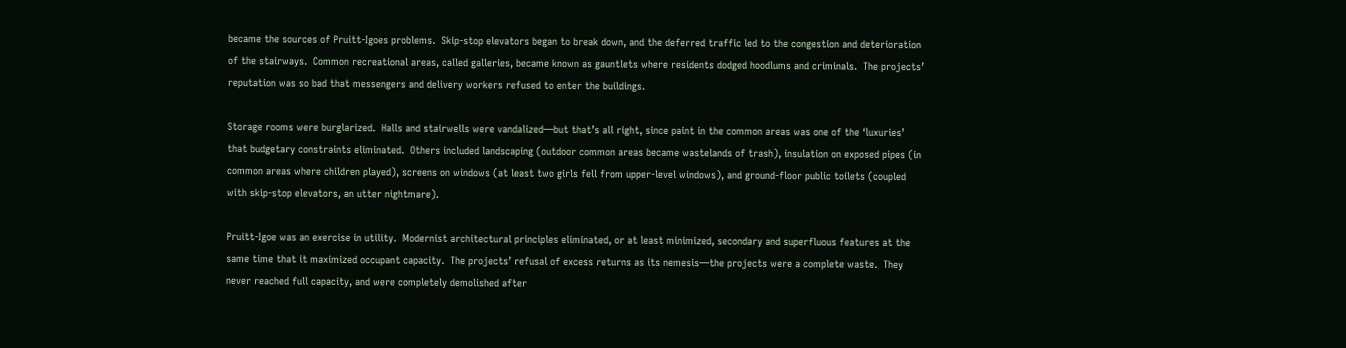became the sources of Pruitt-Igoes problems.  Skip-stop elevators began to break down, and the deferred traffic led to the congestion and deterioration of the stairways.  Common recreational areas, called galleries, became known as gauntlets where residents dodged hoodlums and criminals.  The projects’ reputation was so bad that messengers and delivery workers refused to enter the buildings.

Storage rooms were burglarized.  Halls and stairwells were vandalized—but that’s all right, since paint in the common areas was one of the ‘luxuries’ that budgetary constraints eliminated.  Others included landscaping (outdoor common areas became wastelands of trash), insulation on exposed pipes (in common areas where children played), screens on windows (at least two girls fell from upper-level windows), and ground-floor public toilets (coupled with skip-stop elevators, an utter nightmare).

Pruitt-Igoe was an exercise in utility.  Modernist architectural principles eliminated, or at least minimized, secondary and superfluous features at the same time that it maximized occupant capacity.  The projects’ refusal of excess returns as its nemesis—the projects were a complete waste.  They never reached full capacity, and were completely demolished after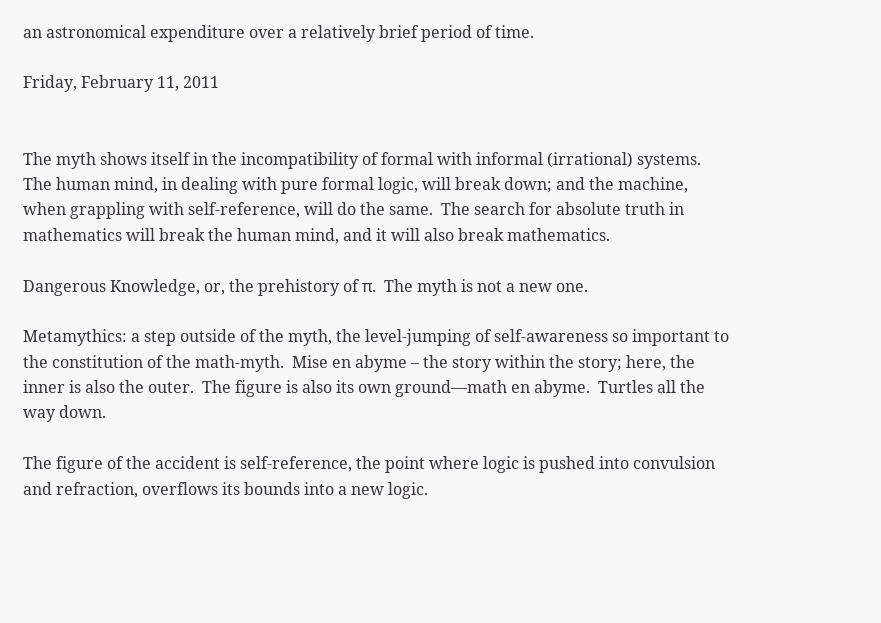an astronomical expenditure over a relatively brief period of time.

Friday, February 11, 2011


The myth shows itself in the incompatibility of formal with informal (irrational) systems.  The human mind, in dealing with pure formal logic, will break down; and the machine, when grappling with self-reference, will do the same.  The search for absolute truth in mathematics will break the human mind, and it will also break mathematics.

Dangerous Knowledge, or, the prehistory of π.  The myth is not a new one.

Metamythics: a step outside of the myth, the level-jumping of self-awareness so important to the constitution of the math-myth.  Mise en abyme – the story within the story; here, the inner is also the outer.  The figure is also its own ground—math en abyme.  Turtles all the way down.

The figure of the accident is self-reference, the point where logic is pushed into convulsion and refraction, overflows its bounds into a new logic.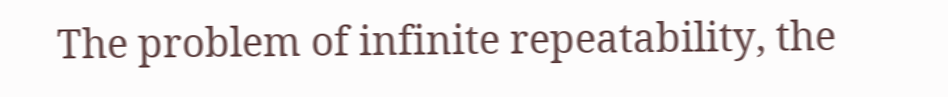The problem of infinite repeatability, the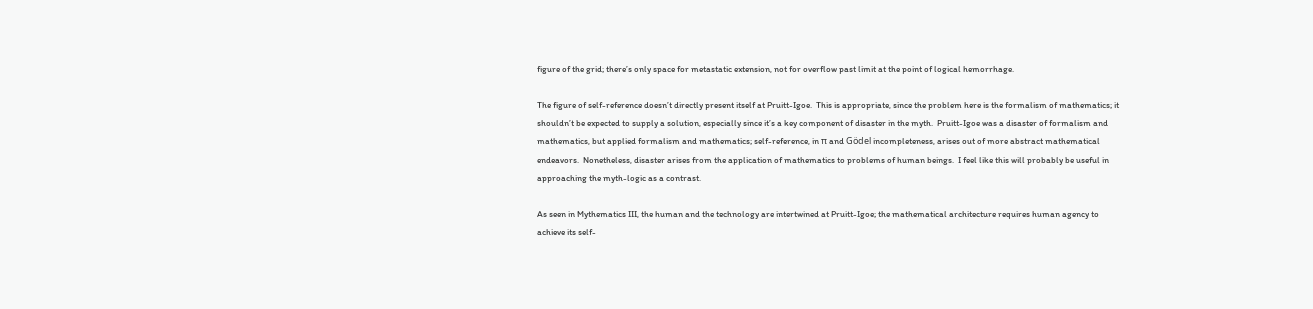figure of the grid; there’s only space for metastatic extension, not for overflow past limit at the point of logical hemorrhage.

The figure of self-reference doesn’t directly present itself at Pruitt-Igoe.  This is appropriate, since the problem here is the formalism of mathematics; it shouldn’t be expected to supply a solution, especially since it’s a key component of disaster in the myth.  Pruitt-Igoe was a disaster of formalism and mathematics, but applied formalism and mathematics; self-reference, in π and Gödel incompleteness, arises out of more abstract mathematical endeavors.  Nonetheless, disaster arises from the application of mathematics to problems of human beings.  I feel like this will probably be useful in approaching the myth-logic as a contrast.

As seen in Mythematics III, the human and the technology are intertwined at Pruitt-Igoe; the mathematical architecture requires human agency to achieve its self-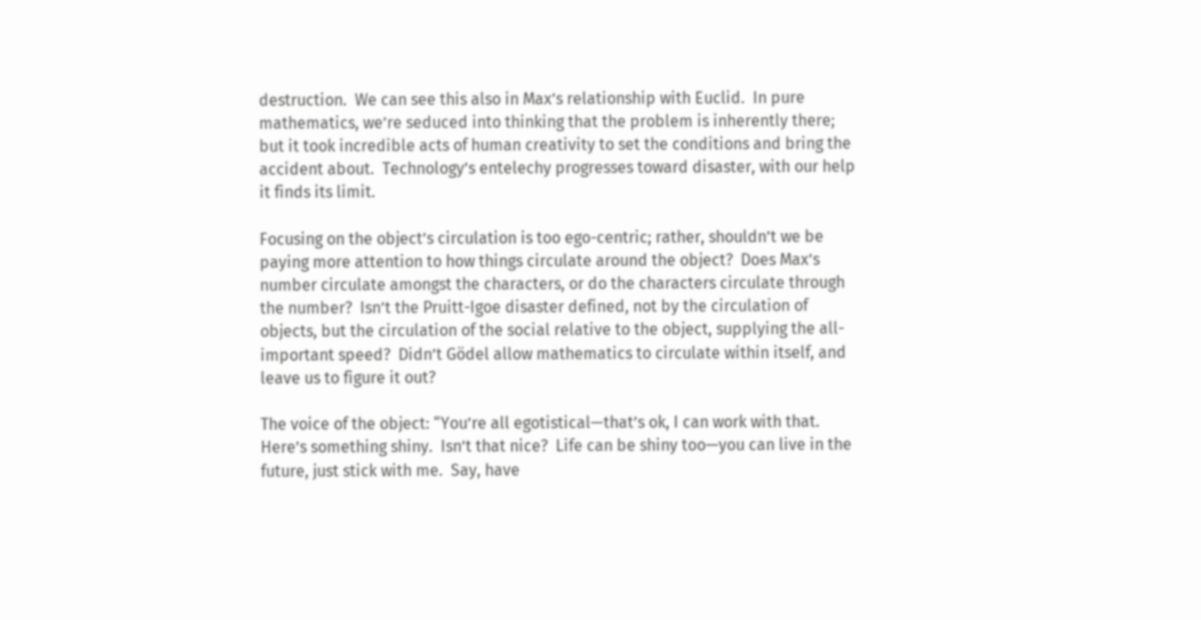destruction.  We can see this also in Max’s relationship with Euclid.  In pure mathematics, we’re seduced into thinking that the problem is inherently there; but it took incredible acts of human creativity to set the conditions and bring the accident about.  Technology’s entelechy progresses toward disaster, with our help it finds its limit.

Focusing on the object’s circulation is too ego-centric; rather, shouldn’t we be paying more attention to how things circulate around the object?  Does Max’s number circulate amongst the characters, or do the characters circulate through the number?  Isn’t the Pruitt-Igoe disaster defined, not by the circulation of objects, but the circulation of the social relative to the object, supplying the all-important speed?  Didn’t Gödel allow mathematics to circulate within itself, and leave us to figure it out?

The voice of the object: “You’re all egotistical—that’s ok, I can work with that.  Here’s something shiny.  Isn’t that nice?  Life can be shiny too—you can live in the future, just stick with me.  Say, have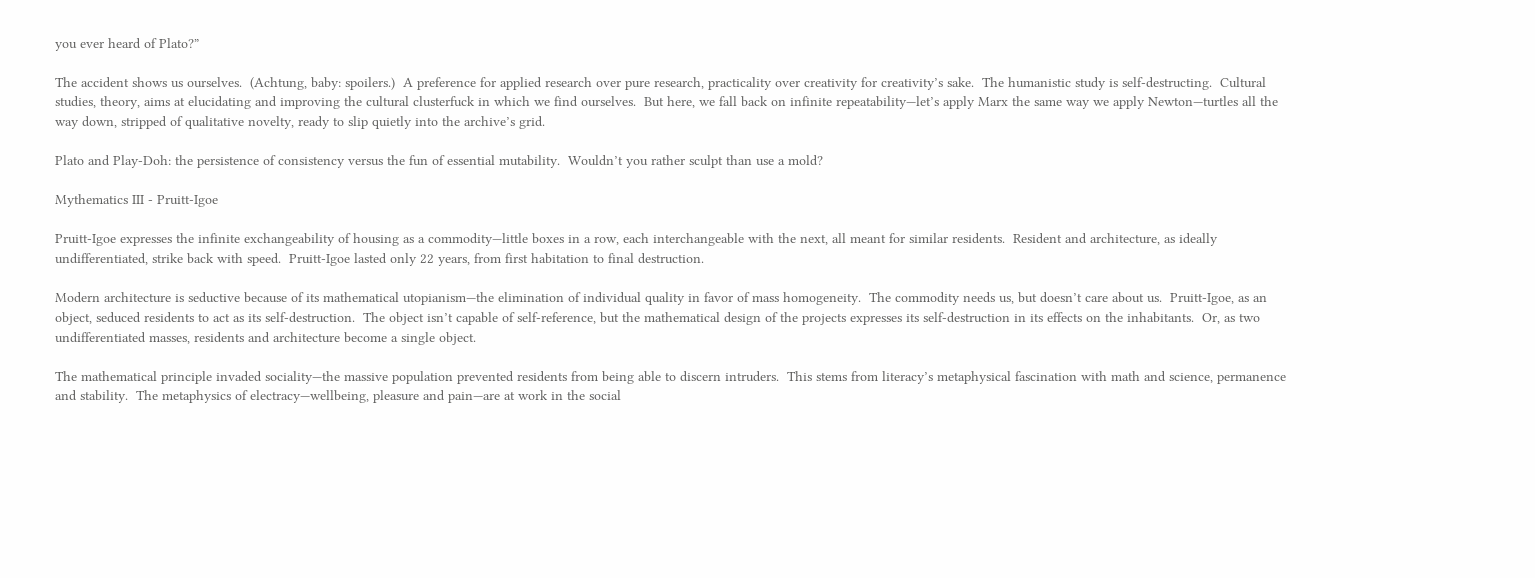you ever heard of Plato?”

The accident shows us ourselves.  (Achtung, baby: spoilers.)  A preference for applied research over pure research, practicality over creativity for creativity’s sake.  The humanistic study is self-destructing.  Cultural studies, theory, aims at elucidating and improving the cultural clusterfuck in which we find ourselves.  But here, we fall back on infinite repeatability—let’s apply Marx the same way we apply Newton—turtles all the way down, stripped of qualitative novelty, ready to slip quietly into the archive’s grid.

Plato and Play-Doh: the persistence of consistency versus the fun of essential mutability.  Wouldn’t you rather sculpt than use a mold?

Mythematics III - Pruitt-Igoe

Pruitt-Igoe expresses the infinite exchangeability of housing as a commodity—little boxes in a row, each interchangeable with the next, all meant for similar residents.  Resident and architecture, as ideally undifferentiated, strike back with speed.  Pruitt-Igoe lasted only 22 years, from first habitation to final destruction.

Modern architecture is seductive because of its mathematical utopianism—the elimination of individual quality in favor of mass homogeneity.  The commodity needs us, but doesn’t care about us.  Pruitt-Igoe, as an object, seduced residents to act as its self-destruction.  The object isn’t capable of self-reference, but the mathematical design of the projects expresses its self-destruction in its effects on the inhabitants.  Or, as two undifferentiated masses, residents and architecture become a single object.

The mathematical principle invaded sociality—the massive population prevented residents from being able to discern intruders.  This stems from literacy’s metaphysical fascination with math and science, permanence and stability.  The metaphysics of electracy—wellbeing, pleasure and pain—are at work in the social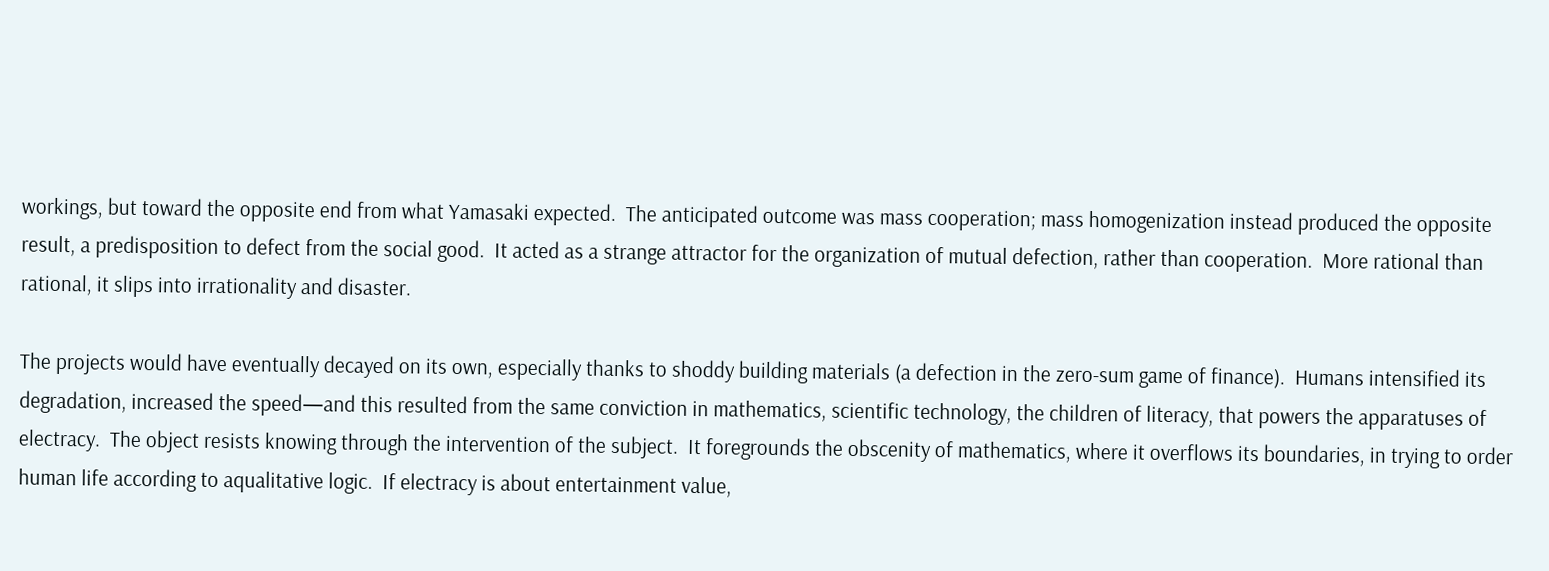workings, but toward the opposite end from what Yamasaki expected.  The anticipated outcome was mass cooperation; mass homogenization instead produced the opposite result, a predisposition to defect from the social good.  It acted as a strange attractor for the organization of mutual defection, rather than cooperation.  More rational than rational, it slips into irrationality and disaster.

The projects would have eventually decayed on its own, especially thanks to shoddy building materials (a defection in the zero-sum game of finance).  Humans intensified its degradation, increased the speed—and this resulted from the same conviction in mathematics, scientific technology, the children of literacy, that powers the apparatuses of electracy.  The object resists knowing through the intervention of the subject.  It foregrounds the obscenity of mathematics, where it overflows its boundaries, in trying to order human life according to aqualitative logic.  If electracy is about entertainment value,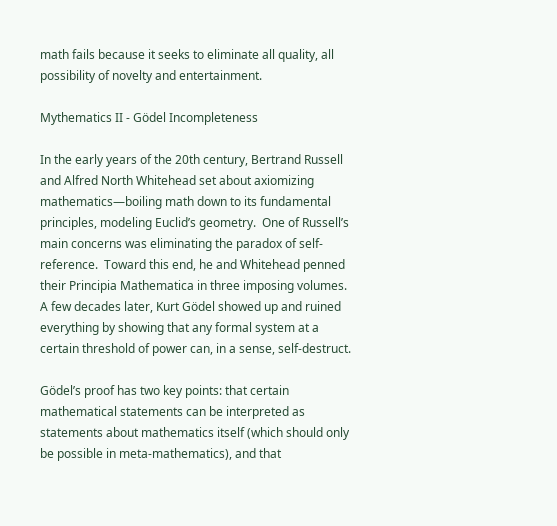math fails because it seeks to eliminate all quality, all possibility of novelty and entertainment.

Mythematics II - Gödel Incompleteness

In the early years of the 20th century, Bertrand Russell and Alfred North Whitehead set about axiomizing mathematics—boiling math down to its fundamental principles, modeling Euclid’s geometry.  One of Russell’s main concerns was eliminating the paradox of self-reference.  Toward this end, he and Whitehead penned their Principia Mathematica in three imposing volumes.  A few decades later, Kurt Gödel showed up and ruined everything by showing that any formal system at a certain threshold of power can, in a sense, self-destruct.

Gödel’s proof has two key points: that certain mathematical statements can be interpreted as statements about mathematics itself (which should only be possible in meta-mathematics), and that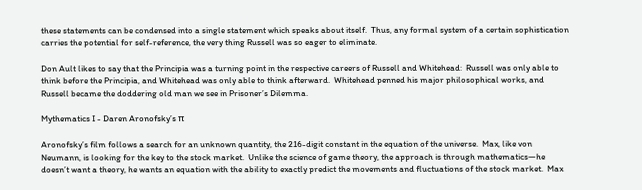these statements can be condensed into a single statement which speaks about itself.  Thus, any formal system of a certain sophistication carries the potential for self-reference, the very thing Russell was so eager to eliminate.

Don Ault likes to say that the Principia was a turning point in the respective careers of Russell and Whitehead:  Russell was only able to think before the Principia, and Whitehead was only able to think afterward.  Whitehead penned his major philosophical works, and Russell became the doddering old man we see in Prisoner’s Dilemma.

Mythematics I - Daren Aronofsky’s π

Aronofsky’s film follows a search for an unknown quantity, the 216-digit constant in the equation of the universe.  Max, like von Neumann, is looking for the key to the stock market.  Unlike the science of game theory, the approach is through mathematics—he doesn’t want a theory, he wants an equation with the ability to exactly predict the movements and fluctuations of the stock market.  Max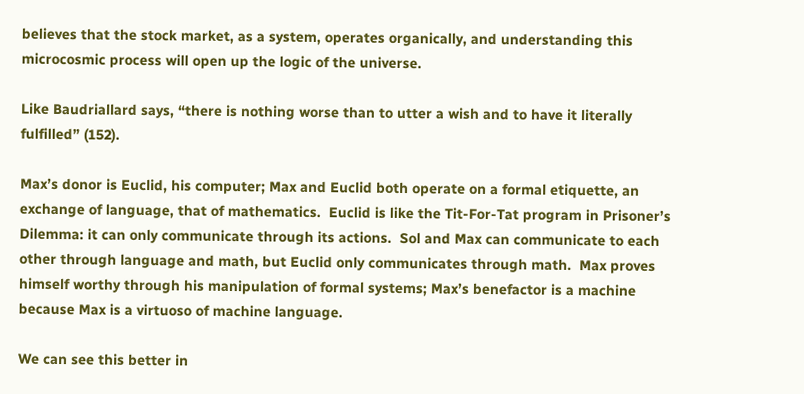believes that the stock market, as a system, operates organically, and understanding this microcosmic process will open up the logic of the universe.

Like Baudriallard says, “there is nothing worse than to utter a wish and to have it literally fulfilled” (152).

Max’s donor is Euclid, his computer; Max and Euclid both operate on a formal etiquette, an exchange of language, that of mathematics.  Euclid is like the Tit-For-Tat program in Prisoner’s Dilemma: it can only communicate through its actions.  Sol and Max can communicate to each other through language and math, but Euclid only communicates through math.  Max proves himself worthy through his manipulation of formal systems; Max’s benefactor is a machine because Max is a virtuoso of machine language.

We can see this better in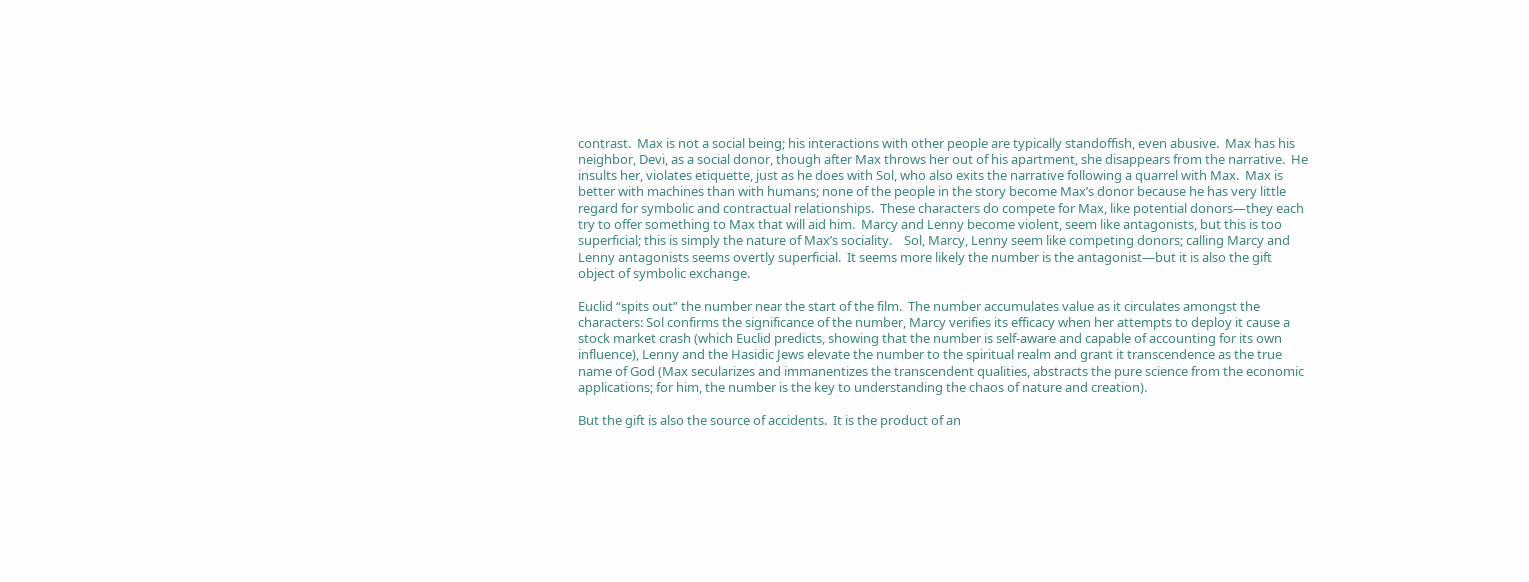contrast.  Max is not a social being; his interactions with other people are typically standoffish, even abusive.  Max has his neighbor, Devi, as a social donor, though after Max throws her out of his apartment, she disappears from the narrative.  He insults her, violates etiquette, just as he does with Sol, who also exits the narrative following a quarrel with Max.  Max is better with machines than with humans; none of the people in the story become Max’s donor because he has very little regard for symbolic and contractual relationships.  These characters do compete for Max, like potential donors—they each try to offer something to Max that will aid him.  Marcy and Lenny become violent, seem like antagonists, but this is too superficial; this is simply the nature of Max’s sociality.    Sol, Marcy, Lenny seem like competing donors; calling Marcy and Lenny antagonists seems overtly superficial.  It seems more likely the number is the antagonist—but it is also the gift object of symbolic exchange.

Euclid “spits out” the number near the start of the film.  The number accumulates value as it circulates amongst the characters: Sol confirms the significance of the number, Marcy verifies its efficacy when her attempts to deploy it cause a stock market crash (which Euclid predicts, showing that the number is self-aware and capable of accounting for its own influence), Lenny and the Hasidic Jews elevate the number to the spiritual realm and grant it transcendence as the true name of God (Max secularizes and immanentizes the transcendent qualities, abstracts the pure science from the economic applications; for him, the number is the key to understanding the chaos of nature and creation).

But the gift is also the source of accidents.  It is the product of an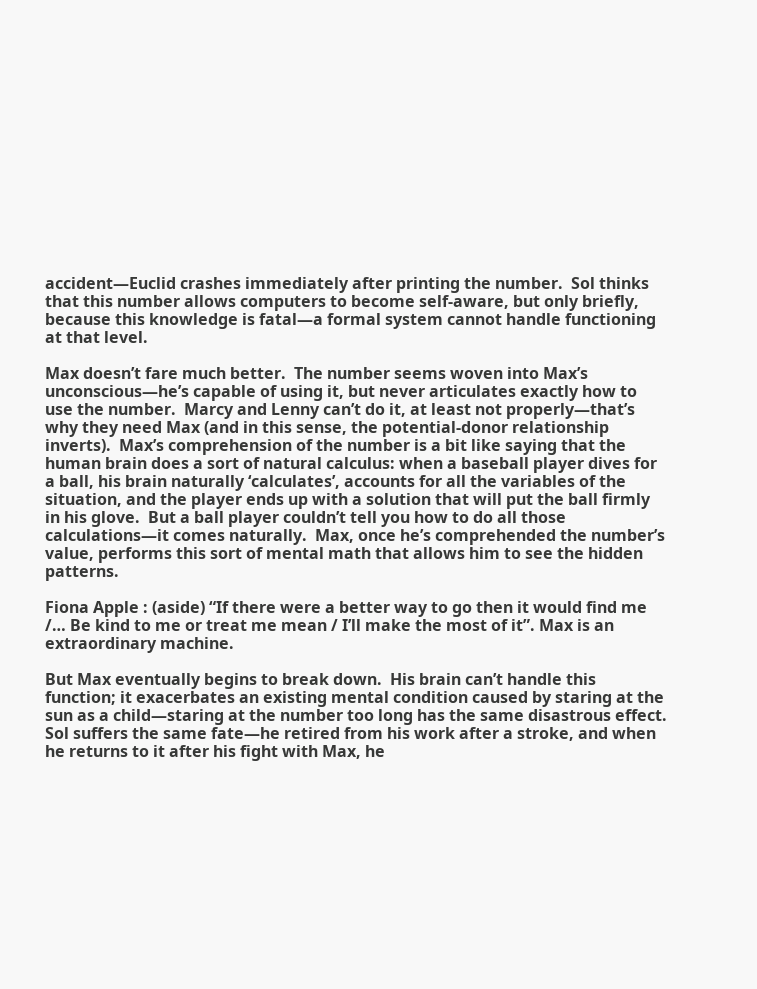accident—Euclid crashes immediately after printing the number.  Sol thinks that this number allows computers to become self-aware, but only briefly, because this knowledge is fatal—a formal system cannot handle functioning at that level.

Max doesn’t fare much better.  The number seems woven into Max’s unconscious—he’s capable of using it, but never articulates exactly how to use the number.  Marcy and Lenny can’t do it, at least not properly—that’s why they need Max (and in this sense, the potential-donor relationship inverts).  Max’s comprehension of the number is a bit like saying that the human brain does a sort of natural calculus: when a baseball player dives for a ball, his brain naturally ‘calculates’, accounts for all the variables of the situation, and the player ends up with a solution that will put the ball firmly in his glove.  But a ball player couldn’t tell you how to do all those calculations—it comes naturally.  Max, once he’s comprehended the number’s value, performs this sort of mental math that allows him to see the hidden patterns.

Fiona Apple : (aside) “If there were a better way to go then it would find me /… Be kind to me or treat me mean / I’ll make the most of it”. Max is an extraordinary machine.

But Max eventually begins to break down.  His brain can’t handle this function; it exacerbates an existing mental condition caused by staring at the sun as a child—staring at the number too long has the same disastrous effect.  Sol suffers the same fate—he retired from his work after a stroke, and when he returns to it after his fight with Max, he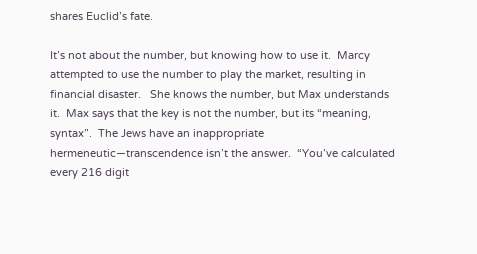shares Euclid’s fate.

It’s not about the number, but knowing how to use it.  Marcy attempted to use the number to play the market, resulting in financial disaster.   She knows the number, but Max understands it.  Max says that the key is not the number, but its “meaning, syntax”.  The Jews have an inappropriate hermeneutic—transcendence isn’t the answer.  “You’ve calculated every 216 digit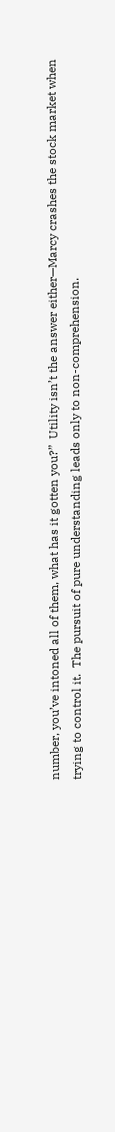number, you’ve intoned all of them, what has it gotten you?”  Utility isn’t the answer either—Marcy crashes the stock market when trying to control it.  The pursuit of pure understanding leads only to non-comprehension.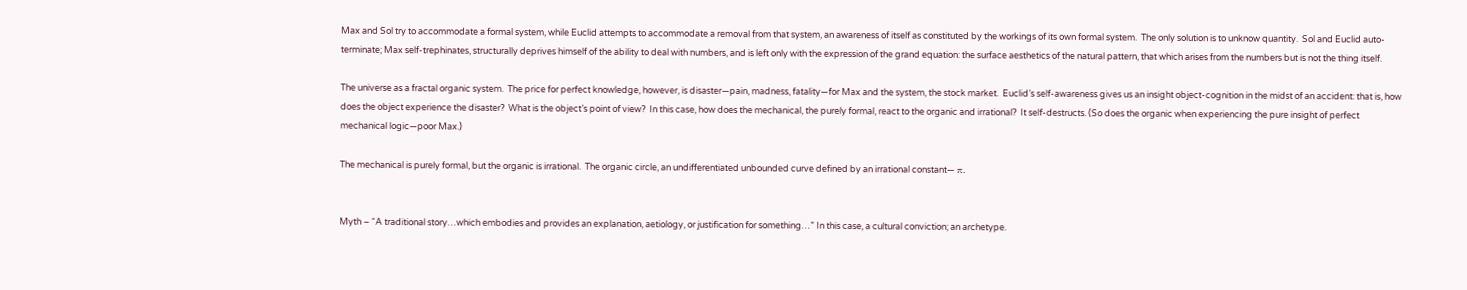Max and Sol try to accommodate a formal system, while Euclid attempts to accommodate a removal from that system, an awareness of itself as constituted by the workings of its own formal system.  The only solution is to unknow quantity.  Sol and Euclid auto-terminate; Max self-trephinates, structurally deprives himself of the ability to deal with numbers, and is left only with the expression of the grand equation: the surface aesthetics of the natural pattern, that which arises from the numbers but is not the thing itself.

The universe as a fractal organic system.  The price for perfect knowledge, however, is disaster—pain, madness, fatality—for Max and the system, the stock market.  Euclid’s self-awareness gives us an insight object-cognition in the midst of an accident: that is, how does the object experience the disaster?  What is the object’s point of view?  In this case, how does the mechanical, the purely formal, react to the organic and irrational?  It self-destructs. (So does the organic when experiencing the pure insight of perfect mechanical logic—poor Max.)

The mechanical is purely formal, but the organic is irrational.  The organic circle, an undifferentiated unbounded curve defined by an irrational constant— π.


Myth – “A traditional story…which embodies and provides an explanation, aetiology, or justification for something…” In this case, a cultural conviction; an archetype.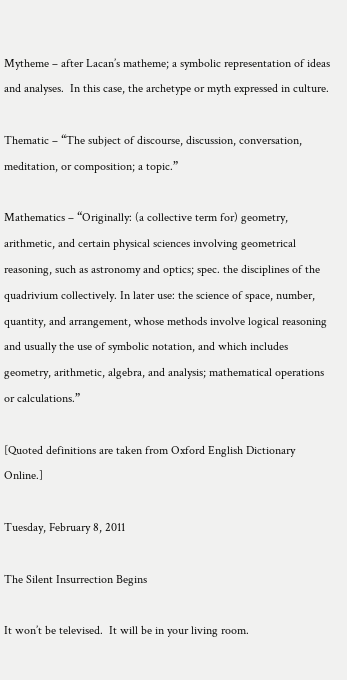Mytheme – after Lacan’s matheme; a symbolic representation of ideas and analyses.  In this case, the archetype or myth expressed in culture.

Thematic – “The subject of discourse, discussion, conversation, meditation, or composition; a topic.”

Mathematics – “Originally: (a collective term for) geometry, arithmetic, and certain physical sciences involving geometrical reasoning, such as astronomy and optics; spec. the disciplines of the quadrivium collectively. In later use: the science of space, number, quantity, and arrangement, whose methods involve logical reasoning and usually the use of symbolic notation, and which includes geometry, arithmetic, algebra, and analysis; mathematical operations or calculations.”

[Quoted definitions are taken from Oxford English Dictionary Online.]

Tuesday, February 8, 2011

The Silent Insurrection Begins

It won’t be televised.  It will be in your living room.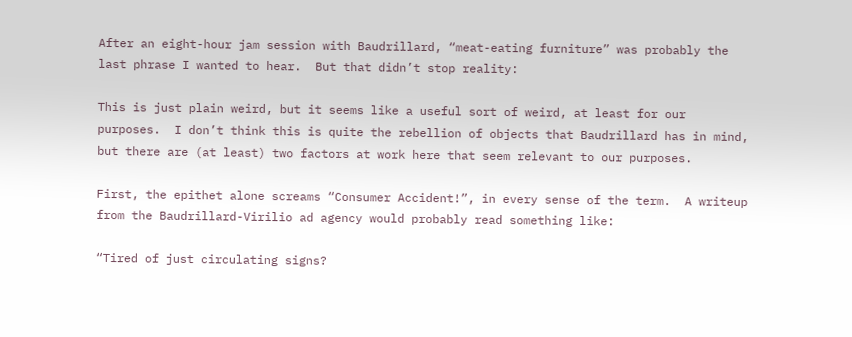After an eight-hour jam session with Baudrillard, “meat-eating furniture” was probably the last phrase I wanted to hear.  But that didn’t stop reality:

This is just plain weird, but it seems like a useful sort of weird, at least for our purposes.  I don’t think this is quite the rebellion of objects that Baudrillard has in mind, but there are (at least) two factors at work here that seem relevant to our purposes.

First, the epithet alone screams “Consumer Accident!”, in every sense of the term.  A writeup from the Baudrillard-Virilio ad agency would probably read something like:

“Tired of just circulating signs?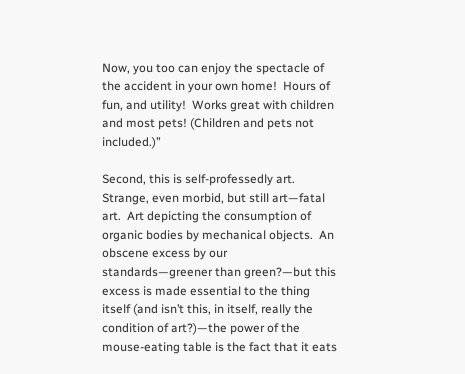Now, you too can enjoy the spectacle of the accident in your own home!  Hours of fun, and utility!  Works great with children and most pets! (Children and pets not included.)”

Second, this is self-professedly art.  Strange, even morbid, but still art—fatal art.  Art depicting the consumption of organic bodies by mechanical objects.  An obscene excess by our standards—greener than green?—but this excess is made essential to the thing itself (and isn’t this, in itself, really the condition of art?)—the power of the mouse-eating table is the fact that it eats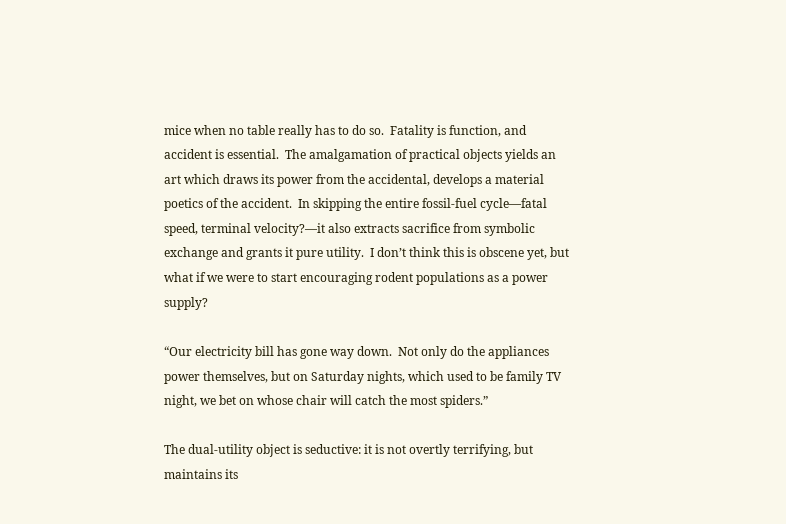mice when no table really has to do so.  Fatality is function, and accident is essential.  The amalgamation of practical objects yields an art which draws its power from the accidental, develops a material poetics of the accident.  In skipping the entire fossil-fuel cycle—fatal speed, terminal velocity?—it also extracts sacrifice from symbolic exchange and grants it pure utility.  I don’t think this is obscene yet, but what if we were to start encouraging rodent populations as a power supply?

“Our electricity bill has gone way down.  Not only do the appliances power themselves, but on Saturday nights, which used to be family TV night, we bet on whose chair will catch the most spiders.”

The dual-utility object is seductive: it is not overtly terrifying, but maintains its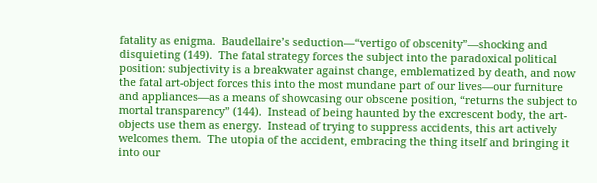fatality as enigma.  Baudellaire’s seduction—“vertigo of obscenity”—shocking and disquieting (149).  The fatal strategy forces the subject into the paradoxical political position: subjectivity is a breakwater against change, emblematized by death, and now the fatal art-object forces this into the most mundane part of our lives—our furniture and appliances—as a means of showcasing our obscene position, “returns the subject to mortal transparency” (144).  Instead of being haunted by the excrescent body, the art-objects use them as energy.  Instead of trying to suppress accidents, this art actively welcomes them.  The utopia of the accident, embracing the thing itself and bringing it into our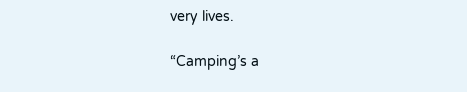very lives.

“Camping’s a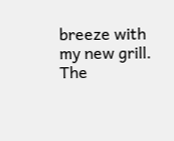breeze with my new grill.  The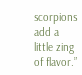scorpions add a little zing of flavor.”